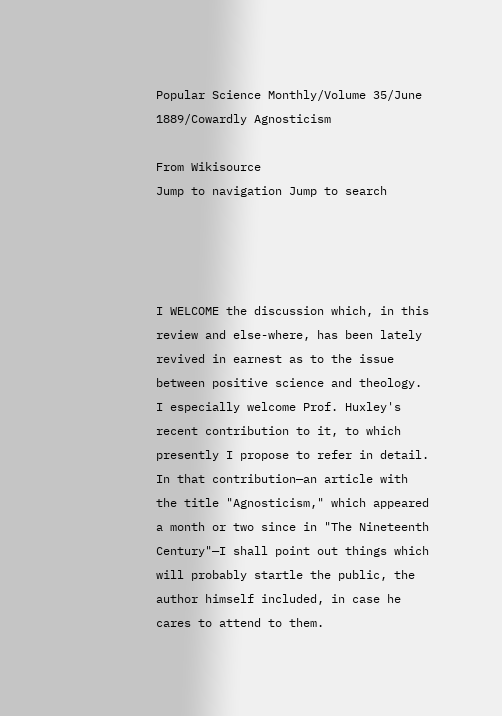Popular Science Monthly/Volume 35/June 1889/Cowardly Agnosticism

From Wikisource
Jump to navigation Jump to search




I WELCOME the discussion which, in this review and else-where, has been lately revived in earnest as to the issue between positive science and theology. I especially welcome Prof. Huxley's recent contribution to it, to which presently I propose to refer in detail. In that contribution—an article with the title "Agnosticism," which appeared a month or two since in "The Nineteenth Century"—I shall point out things which will probably startle the public, the author himself included, in case he cares to attend to them.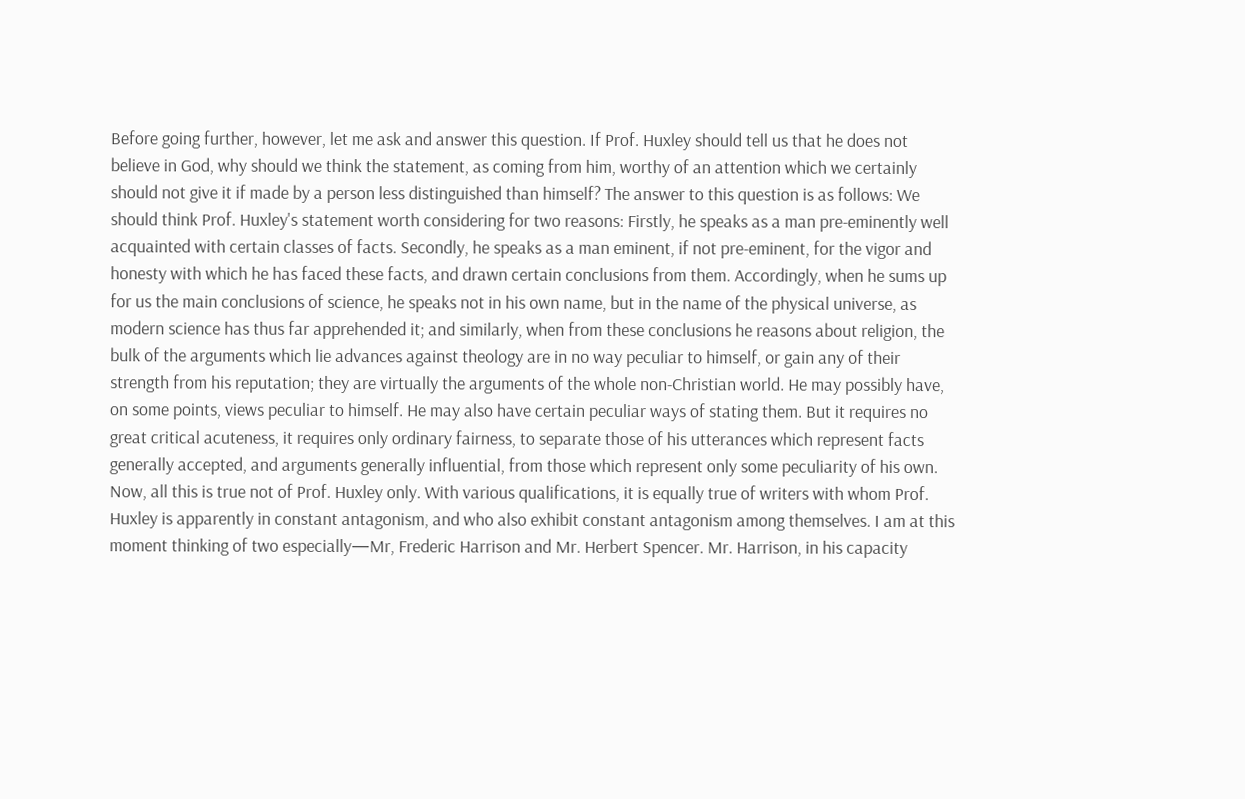Before going further, however, let me ask and answer this question. If Prof. Huxley should tell us that he does not believe in God, why should we think the statement, as coming from him, worthy of an attention which we certainly should not give it if made by a person less distinguished than himself? The answer to this question is as follows: We should think Prof. Huxley's statement worth considering for two reasons: Firstly, he speaks as a man pre-eminently well acquainted with certain classes of facts. Secondly, he speaks as a man eminent, if not pre-eminent, for the vigor and honesty with which he has faced these facts, and drawn certain conclusions from them. Accordingly, when he sums up for us the main conclusions of science, he speaks not in his own name, but in the name of the physical universe, as modern science has thus far apprehended it; and similarly, when from these conclusions he reasons about religion, the bulk of the arguments which lie advances against theology are in no way peculiar to himself, or gain any of their strength from his reputation; they are virtually the arguments of the whole non-Christian world. He may possibly have, on some points, views peculiar to himself. He may also have certain peculiar ways of stating them. But it requires no great critical acuteness, it requires only ordinary fairness, to separate those of his utterances which represent facts generally accepted, and arguments generally influential, from those which represent only some peculiarity of his own. Now, all this is true not of Prof. Huxley only. With various qualifications, it is equally true of writers with whom Prof. Huxley is apparently in constant antagonism, and who also exhibit constant antagonism among themselves. I am at this moment thinking of two especially—Mr, Frederic Harrison and Mr. Herbert Spencer. Mr. Harrison, in his capacity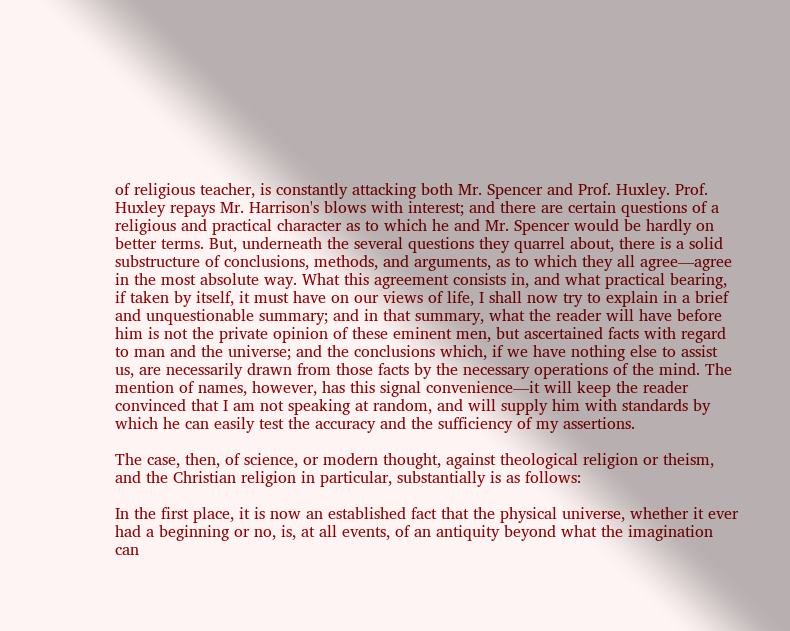of religious teacher, is constantly attacking both Mr. Spencer and Prof. Huxley. Prof. Huxley repays Mr. Harrison's blows with interest; and there are certain questions of a religious and practical character as to which he and Mr. Spencer would be hardly on better terms. But, underneath the several questions they quarrel about, there is a solid substructure of conclusions, methods, and arguments, as to which they all agree—agree in the most absolute way. What this agreement consists in, and what practical bearing, if taken by itself, it must have on our views of life, I shall now try to explain in a brief and unquestionable summary; and in that summary, what the reader will have before him is not the private opinion of these eminent men, but ascertained facts with regard to man and the universe; and the conclusions which, if we have nothing else to assist us, are necessarily drawn from those facts by the necessary operations of the mind. The mention of names, however, has this signal convenience—it will keep the reader convinced that I am not speaking at random, and will supply him with standards by which he can easily test the accuracy and the sufficiency of my assertions.

The case, then, of science, or modern thought, against theological religion or theism, and the Christian religion in particular, substantially is as follows:

In the first place, it is now an established fact that the physical universe, whether it ever had a beginning or no, is, at all events, of an antiquity beyond what the imagination can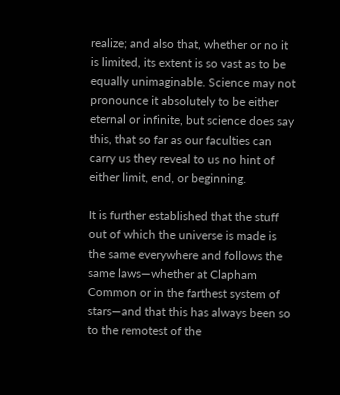realize; and also that, whether or no it is limited, its extent is so vast as to be equally unimaginable. Science may not pronounce it absolutely to be either eternal or infinite, but science does say this, that so far as our faculties can carry us they reveal to us no hint of either limit, end, or beginning.

It is further established that the stuff out of which the universe is made is the same everywhere and follows the same laws—whether at Clapham Common or in the farthest system of stars—and that this has always been so to the remotest of the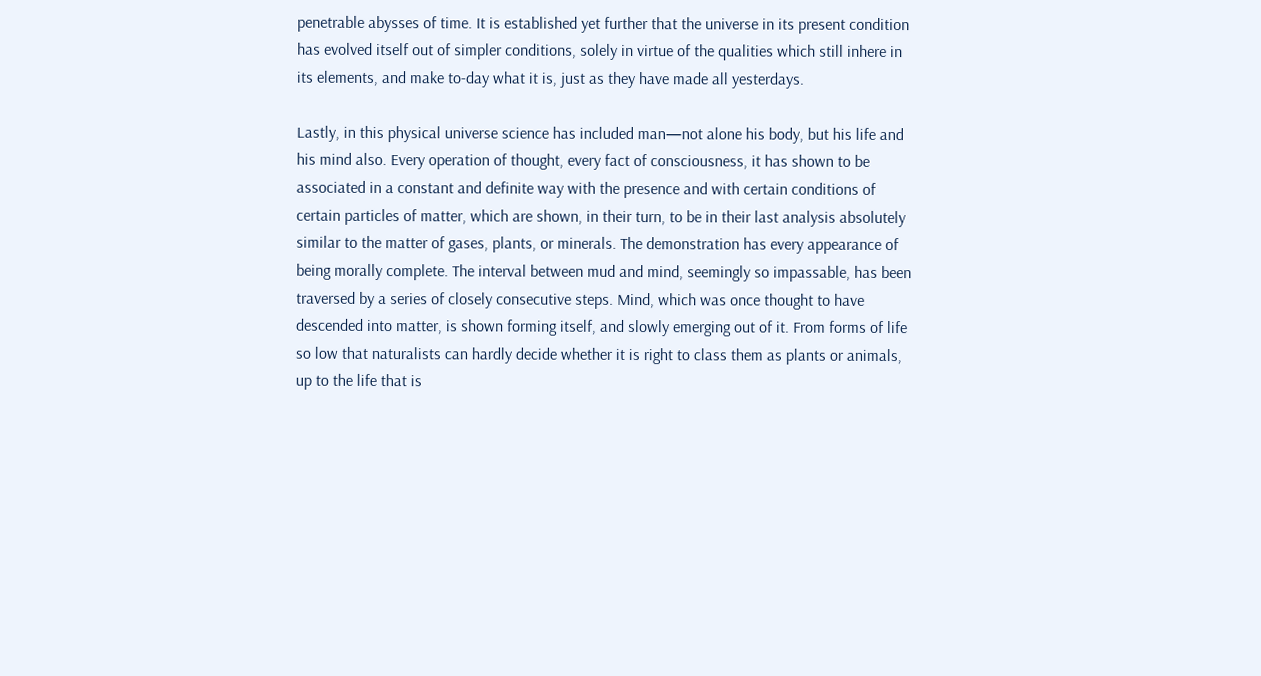penetrable abysses of time. It is established yet further that the universe in its present condition has evolved itself out of simpler conditions, solely in virtue of the qualities which still inhere in its elements, and make to-day what it is, just as they have made all yesterdays.

Lastly, in this physical universe science has included man—not alone his body, but his life and his mind also. Every operation of thought, every fact of consciousness, it has shown to be associated in a constant and definite way with the presence and with certain conditions of certain particles of matter, which are shown, in their turn, to be in their last analysis absolutely similar to the matter of gases, plants, or minerals. The demonstration has every appearance of being morally complete. The interval between mud and mind, seemingly so impassable, has been traversed by a series of closely consecutive steps. Mind, which was once thought to have descended into matter, is shown forming itself, and slowly emerging out of it. From forms of life so low that naturalists can hardly decide whether it is right to class them as plants or animals, up to the life that is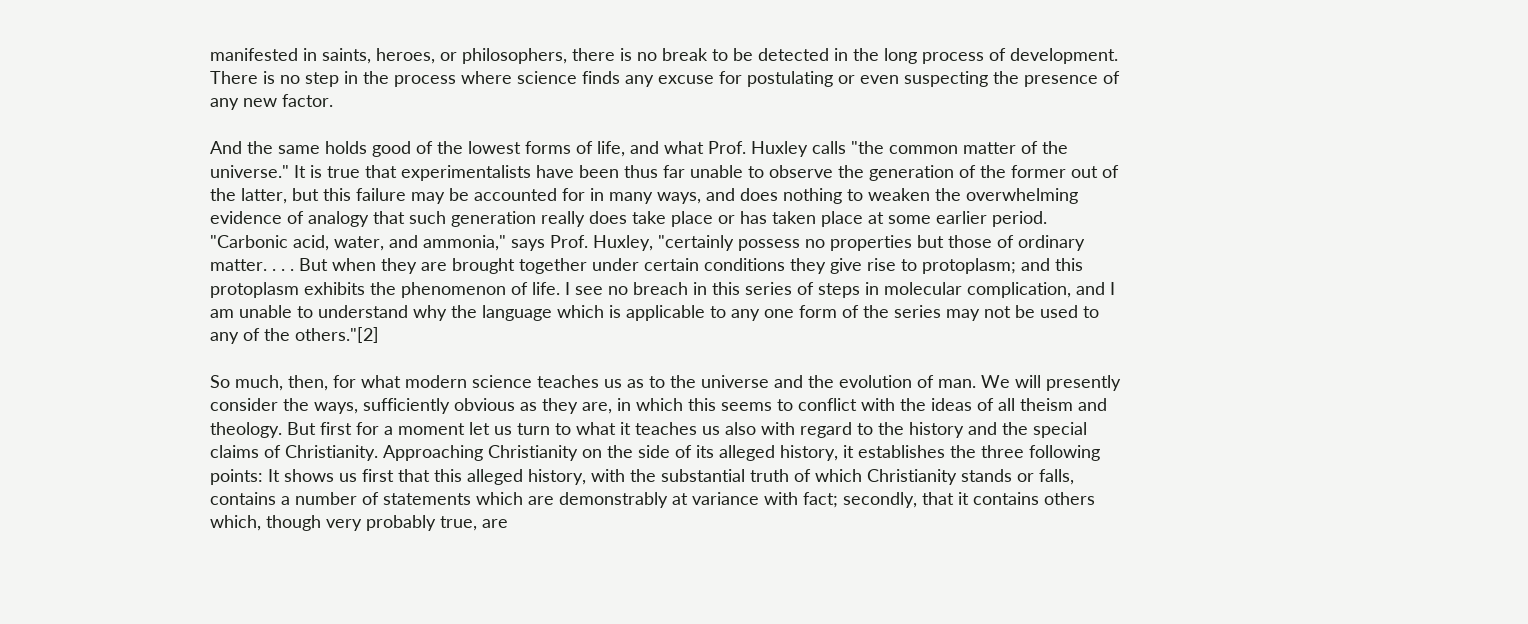manifested in saints, heroes, or philosophers, there is no break to be detected in the long process of development. There is no step in the process where science finds any excuse for postulating or even suspecting the presence of any new factor.

And the same holds good of the lowest forms of life, and what Prof. Huxley calls "the common matter of the universe." It is true that experimentalists have been thus far unable to observe the generation of the former out of the latter, but this failure may be accounted for in many ways, and does nothing to weaken the overwhelming evidence of analogy that such generation really does take place or has taken place at some earlier period. "Carbonic acid, water, and ammonia," says Prof. Huxley, "certainly possess no properties but those of ordinary matter. . . . But when they are brought together under certain conditions they give rise to protoplasm; and this protoplasm exhibits the phenomenon of life. I see no breach in this series of steps in molecular complication, and I am unable to understand why the language which is applicable to any one form of the series may not be used to any of the others."[2]

So much, then, for what modern science teaches us as to the universe and the evolution of man. We will presently consider the ways, sufficiently obvious as they are, in which this seems to conflict with the ideas of all theism and theology. But first for a moment let us turn to what it teaches us also with regard to the history and the special claims of Christianity. Approaching Christianity on the side of its alleged history, it establishes the three following points: It shows us first that this alleged history, with the substantial truth of which Christianity stands or falls, contains a number of statements which are demonstrably at variance with fact; secondly, that it contains others which, though very probably true, are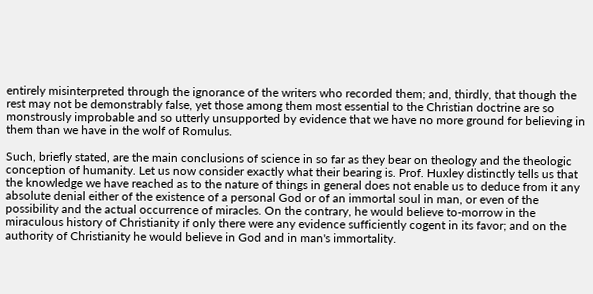entirely misinterpreted through the ignorance of the writers who recorded them; and, thirdly, that though the rest may not be demonstrably false, yet those among them most essential to the Christian doctrine are so monstrously improbable and so utterly unsupported by evidence that we have no more ground for believing in them than we have in the wolf of Romulus.

Such, briefly stated, are the main conclusions of science in so far as they bear on theology and the theologic conception of humanity. Let us now consider exactly what their bearing is. Prof. Huxley distinctly tells us that the knowledge we have reached as to the nature of things in general does not enable us to deduce from it any absolute denial either of the existence of a personal God or of an immortal soul in man, or even of the possibility and the actual occurrence of miracles. On the contrary, he would believe to-morrow in the miraculous history of Christianity if only there were any evidence sufficiently cogent in its favor; and on the authority of Christianity he would believe in God and in man's immortality.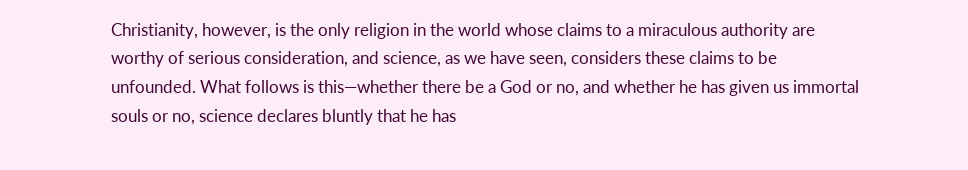Christianity, however, is the only religion in the world whose claims to a miraculous authority are worthy of serious consideration, and science, as we have seen, considers these claims to be unfounded. What follows is this—whether there be a God or no, and whether he has given us immortal souls or no, science declares bluntly that he has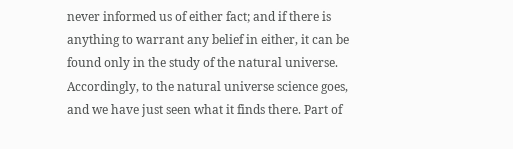never informed us of either fact; and if there is anything to warrant any belief in either, it can be found only in the study of the natural universe. Accordingly, to the natural universe science goes, and we have just seen what it finds there. Part of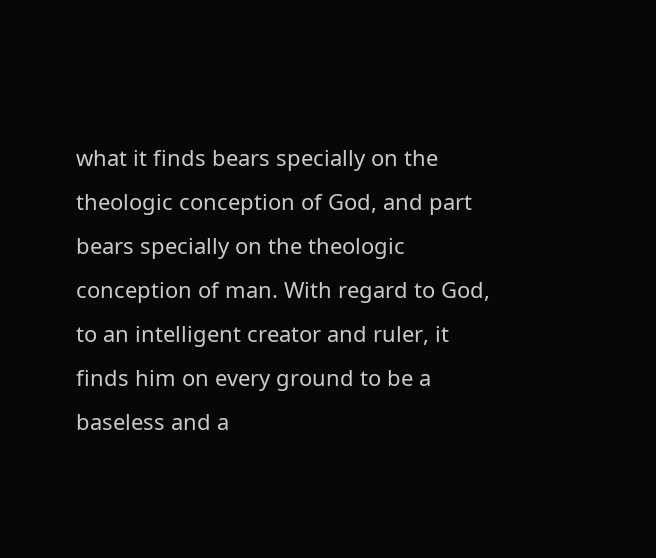what it finds bears specially on the theologic conception of God, and part bears specially on the theologic conception of man. With regard to God, to an intelligent creator and ruler, it finds him on every ground to be a baseless and a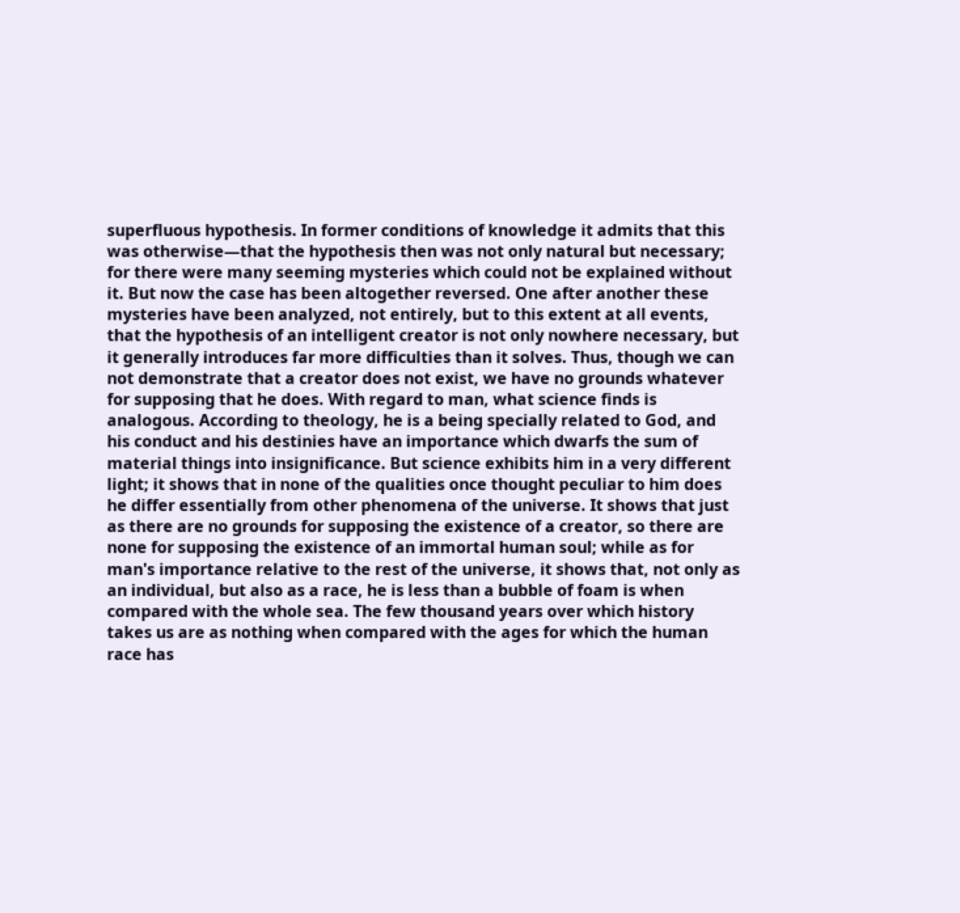superfluous hypothesis. In former conditions of knowledge it admits that this was otherwise—that the hypothesis then was not only natural but necessary; for there were many seeming mysteries which could not be explained without it. But now the case has been altogether reversed. One after another these mysteries have been analyzed, not entirely, but to this extent at all events, that the hypothesis of an intelligent creator is not only nowhere necessary, but it generally introduces far more difficulties than it solves. Thus, though we can not demonstrate that a creator does not exist, we have no grounds whatever for supposing that he does. With regard to man, what science finds is analogous. According to theology, he is a being specially related to God, and his conduct and his destinies have an importance which dwarfs the sum of material things into insignificance. But science exhibits him in a very different light; it shows that in none of the qualities once thought peculiar to him does he differ essentially from other phenomena of the universe. It shows that just as there are no grounds for supposing the existence of a creator, so there are none for supposing the existence of an immortal human soul; while as for man's importance relative to the rest of the universe, it shows that, not only as an individual, but also as a race, he is less than a bubble of foam is when compared with the whole sea. The few thousand years over which history takes us are as nothing when compared with the ages for which the human race has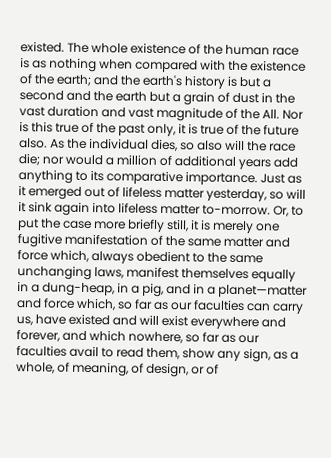existed. The whole existence of the human race is as nothing when compared with the existence of the earth; and the earth's history is but a second and the earth but a grain of dust in the vast duration and vast magnitude of the All. Nor is this true of the past only, it is true of the future also. As the individual dies, so also will the race die; nor would a million of additional years add anything to its comparative importance. Just as it emerged out of lifeless matter yesterday, so will it sink again into lifeless matter to-morrow. Or, to put the case more briefly still, it is merely one fugitive manifestation of the same matter and force which, always obedient to the same unchanging laws, manifest themselves equally in a dung-heap, in a pig, and in a planet—matter and force which, so far as our faculties can carry us, have existed and will exist everywhere and forever, and which nowhere, so far as our faculties avail to read them, show any sign, as a whole, of meaning, of design, or of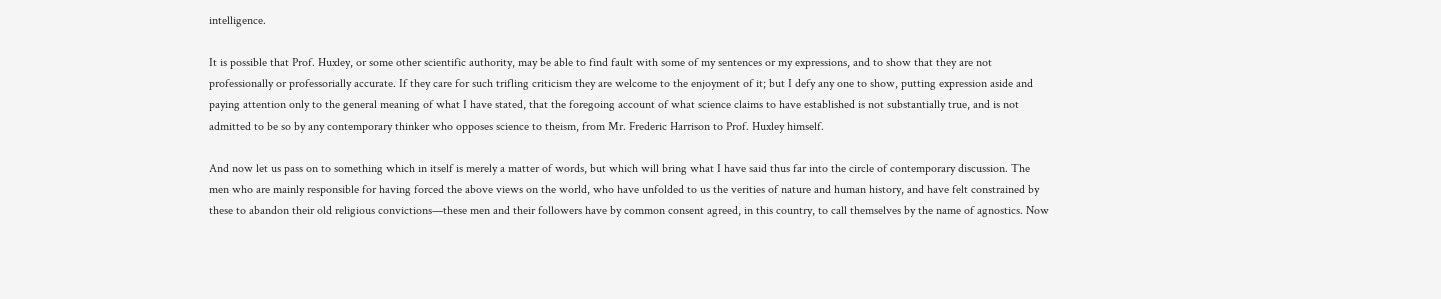intelligence.

It is possible that Prof. Huxley, or some other scientific authority, may be able to find fault with some of my sentences or my expressions, and to show that they are not professionally or professorially accurate. If they care for such trifling criticism they are welcome to the enjoyment of it; but I defy any one to show, putting expression aside and paying attention only to the general meaning of what I have stated, that the foregoing account of what science claims to have established is not substantially true, and is not admitted to be so by any contemporary thinker who opposes science to theism, from Mr. Frederic Harrison to Prof. Huxley himself.

And now let us pass on to something which in itself is merely a matter of words, but which will bring what I have said thus far into the circle of contemporary discussion. The men who are mainly responsible for having forced the above views on the world, who have unfolded to us the verities of nature and human history, and have felt constrained by these to abandon their old religious convictions—these men and their followers have by common consent agreed, in this country, to call themselves by the name of agnostics. Now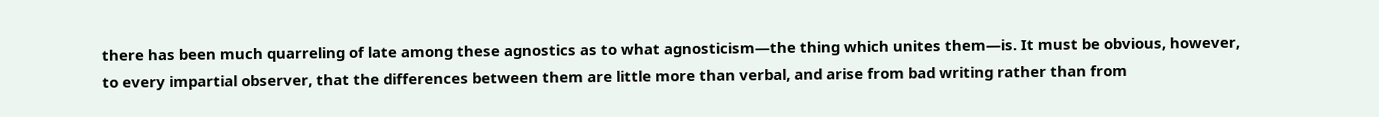there has been much quarreling of late among these agnostics as to what agnosticism—the thing which unites them—is. It must be obvious, however, to every impartial observer, that the differences between them are little more than verbal, and arise from bad writing rather than from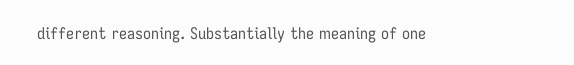different reasoning. Substantially the meaning of one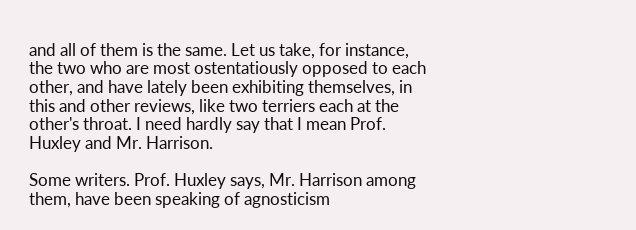and all of them is the same. Let us take, for instance, the two who are most ostentatiously opposed to each other, and have lately been exhibiting themselves, in this and other reviews, like two terriers each at the other's throat. I need hardly say that I mean Prof. Huxley and Mr. Harrison.

Some writers. Prof. Huxley says, Mr. Harrison among them, have been speaking of agnosticism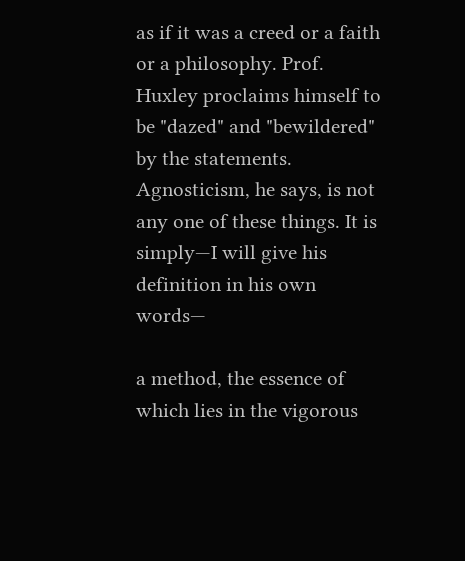as if it was a creed or a faith or a philosophy. Prof. Huxley proclaims himself to be "dazed" and "bewildered" by the statements. Agnosticism, he says, is not any one of these things. It is simply—I will give his definition in his own words—

a method, the essence of which lies in the vigorous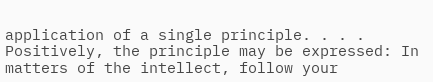application of a single principle. . . . Positively, the principle may be expressed: In matters of the intellect, follow your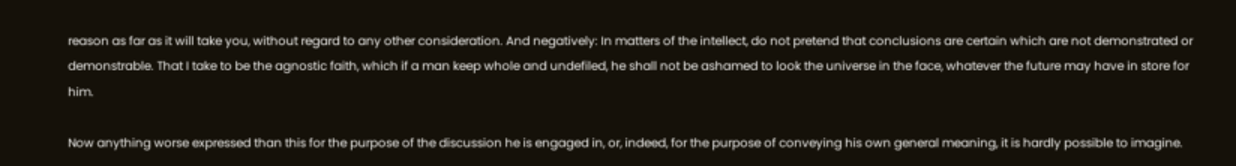reason as far as it will take you, without regard to any other consideration. And negatively: In matters of the intellect, do not pretend that conclusions are certain which are not demonstrated or demonstrable. That I take to be the agnostic faith, which if a man keep whole and undefiled, he shall not be ashamed to look the universe in the face, whatever the future may have in store for him.

Now anything worse expressed than this for the purpose of the discussion he is engaged in, or, indeed, for the purpose of conveying his own general meaning, it is hardly possible to imagine.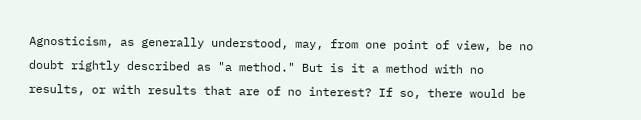Agnosticism, as generally understood, may, from one point of view, be no doubt rightly described as "a method." But is it a method with no results, or with results that are of no interest? If so, there would be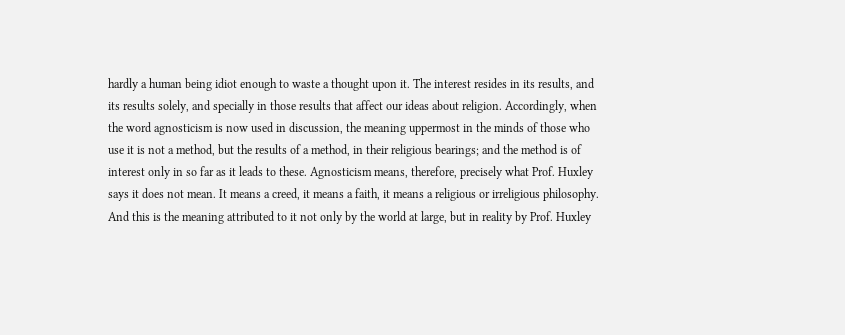hardly a human being idiot enough to waste a thought upon it. The interest resides in its results, and its results solely, and specially in those results that affect our ideas about religion. Accordingly, when the word agnosticism is now used in discussion, the meaning uppermost in the minds of those who use it is not a method, but the results of a method, in their religious bearings; and the method is of interest only in so far as it leads to these. Agnosticism means, therefore, precisely what Prof. Huxley says it does not mean. It means a creed, it means a faith, it means a religious or irreligious philosophy. And this is the meaning attributed to it not only by the world at large, but in reality by Prof. Huxley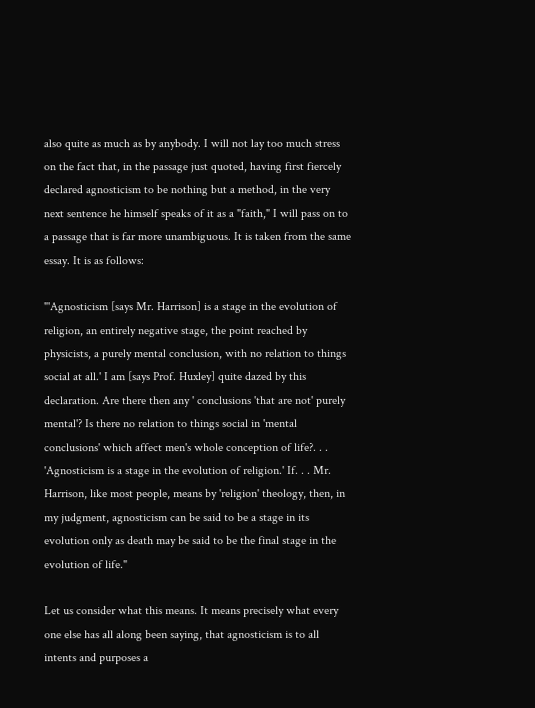also quite as much as by anybody. I will not lay too much stress on the fact that, in the passage just quoted, having first fiercely declared agnosticism to be nothing but a method, in the very next sentence he himself speaks of it as a "faith," I will pass on to a passage that is far more unambiguous. It is taken from the same essay. It is as follows:

"'Agnosticism [says Mr. Harrison] is a stage in the evolution of religion, an entirely negative stage, the point reached by physicists, a purely mental conclusion, with no relation to things social at all.' I am [says Prof. Huxley] quite dazed by this declaration. Are there then any ' conclusions 'that are not' purely mental'? Is there no relation to things social in 'mental conclusions' which affect men's whole conception of life?. . . 'Agnosticism is a stage in the evolution of religion.' If. . . Mr. Harrison, like most people, means by 'religion' theology, then, in my judgment, agnosticism can be said to be a stage in its evolution only as death may be said to be the final stage in the evolution of life."

Let us consider what this means. It means precisely what every one else has all along been saying, that agnosticism is to all intents and purposes a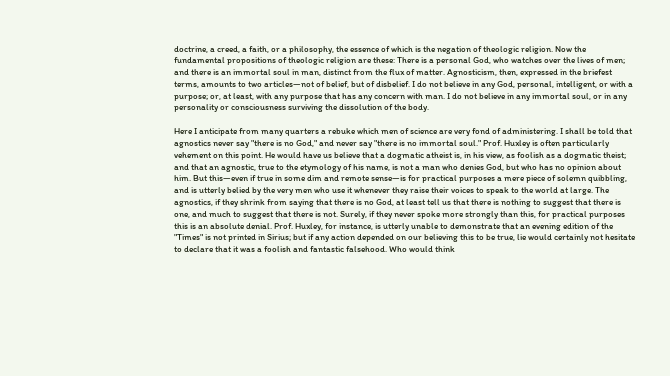doctrine, a creed, a faith, or a philosophy, the essence of which is the negation of theologic religion. Now the fundamental propositions of theologic religion are these: There is a personal God, who watches over the lives of men; and there is an immortal soul in man, distinct from the flux of matter. Agnosticism, then, expressed in the briefest terms, amounts to two articles—not of belief, but of disbelief. I do not believe in any God, personal, intelligent, or with a purpose; or, at least, with any purpose that has any concern with man. I do not believe in any immortal soul, or in any personality or consciousness surviving the dissolution of the body.

Here I anticipate from many quarters a rebuke which men of science are very fond of administering. I shall be told that agnostics never say "there is no God," and never say "there is no immortal soul." Prof. Huxley is often particularly vehement on this point. He would have us believe that a dogmatic atheist is, in his view, as foolish as a dogmatic theist; and that an agnostic, true to the etymology of his name, is not a man who denies God, but who has no opinion about him. But this—even if true in some dim and remote sense—is for practical purposes a mere piece of solemn quibbling, and is utterly belied by the very men who use it whenever they raise their voices to speak to the world at large. The agnostics, if they shrink from saying that there is no God, at least tell us that there is nothing to suggest that there is one, and much to suggest that there is not. Surely, if they never spoke more strongly than this, for practical purposes this is an absolute denial. Prof. Huxley, for instance, is utterly unable to demonstrate that an evening edition of the "Times" is not printed in Sirius; but if any action depended on our believing this to be true, lie would certainly not hesitate to declare that it was a foolish and fantastic falsehood. Who would think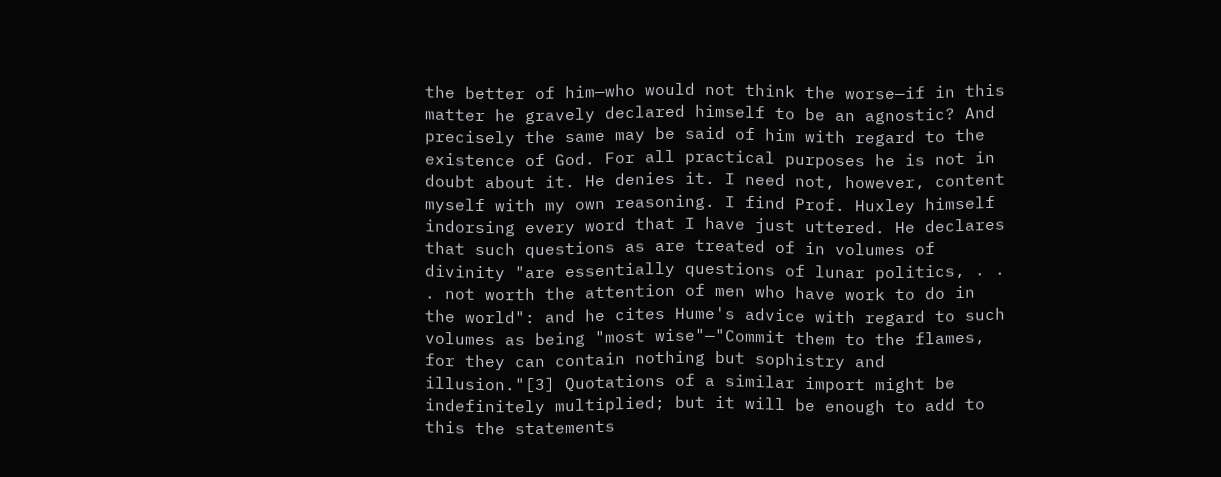the better of him—who would not think the worse—if in this matter he gravely declared himself to be an agnostic? And precisely the same may be said of him with regard to the existence of God. For all practical purposes he is not in doubt about it. He denies it. I need not, however, content myself with my own reasoning. I find Prof. Huxley himself indorsing every word that I have just uttered. He declares that such questions as are treated of in volumes of divinity "are essentially questions of lunar politics, . . . not worth the attention of men who have work to do in the world": and he cites Hume's advice with regard to such volumes as being "most wise"—"Commit them to the flames, for they can contain nothing but sophistry and illusion."[3] Quotations of a similar import might be indefinitely multiplied; but it will be enough to add to this the statements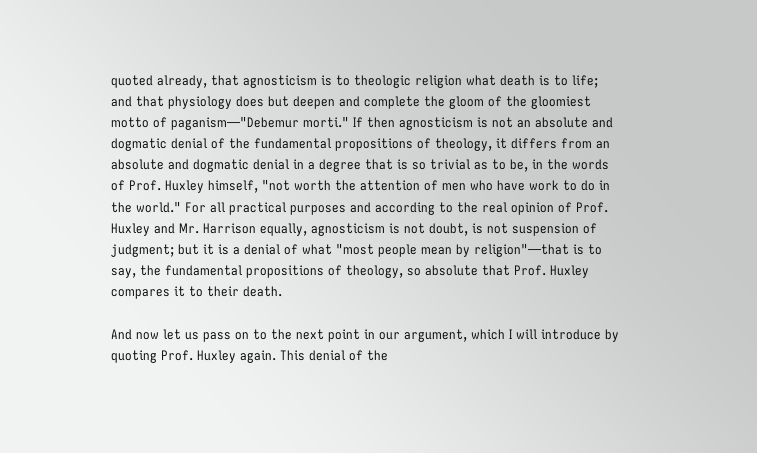quoted already, that agnosticism is to theologic religion what death is to life; and that physiology does but deepen and complete the gloom of the gloomiest motto of paganism—"Debemur morti." If then agnosticism is not an absolute and dogmatic denial of the fundamental propositions of theology, it differs from an absolute and dogmatic denial in a degree that is so trivial as to be, in the words of Prof. Huxley himself, "not worth the attention of men who have work to do in the world." For all practical purposes and according to the real opinion of Prof. Huxley and Mr. Harrison equally, agnosticism is not doubt, is not suspension of judgment; but it is a denial of what "most people mean by religion"—that is to say, the fundamental propositions of theology, so absolute that Prof. Huxley compares it to their death.

And now let us pass on to the next point in our argument, which I will introduce by quoting Prof. Huxley again. This denial of the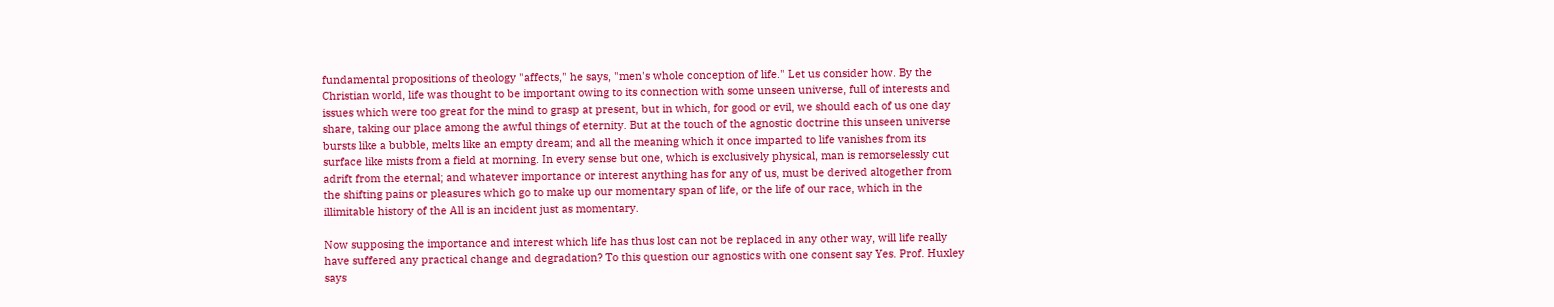fundamental propositions of theology "affects," he says, "men's whole conception of life." Let us consider how. By the Christian world, life was thought to be important owing to its connection with some unseen universe, full of interests and issues which were too great for the mind to grasp at present, but in which, for good or evil, we should each of us one day share, taking our place among the awful things of eternity. But at the touch of the agnostic doctrine this unseen universe bursts like a bubble, melts like an empty dream; and all the meaning which it once imparted to life vanishes from its surface like mists from a field at morning. In every sense but one, which is exclusively physical, man is remorselessly cut adrift from the eternal; and whatever importance or interest anything has for any of us, must be derived altogether from the shifting pains or pleasures which go to make up our momentary span of life, or the life of our race, which in the illimitable history of the All is an incident just as momentary.

Now supposing the importance and interest which life has thus lost can not be replaced in any other way, will life really have suffered any practical change and degradation? To this question our agnostics with one consent say Yes. Prof. Huxley says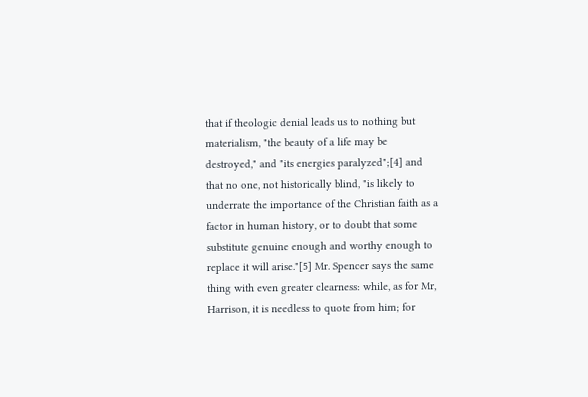that if theologic denial leads us to nothing but materialism, "the beauty of a life may be destroyed," and "its energies paralyzed";[4] and that no one, not historically blind, "is likely to underrate the importance of the Christian faith as a factor in human history, or to doubt that some substitute genuine enough and worthy enough to replace it will arise."[5] Mr. Spencer says the same thing with even greater clearness: while, as for Mr, Harrison, it is needless to quote from him; for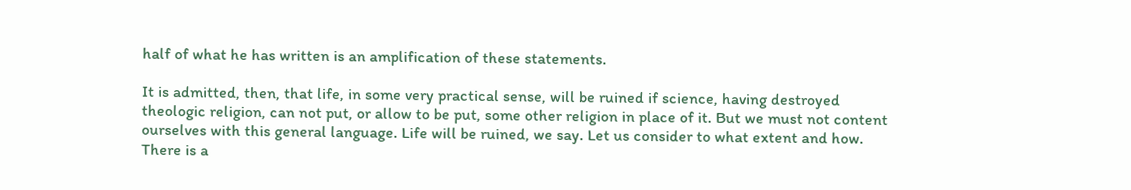half of what he has written is an amplification of these statements.

It is admitted, then, that life, in some very practical sense, will be ruined if science, having destroyed theologic religion, can not put, or allow to be put, some other religion in place of it. But we must not content ourselves with this general language. Life will be ruined, we say. Let us consider to what extent and how. There is a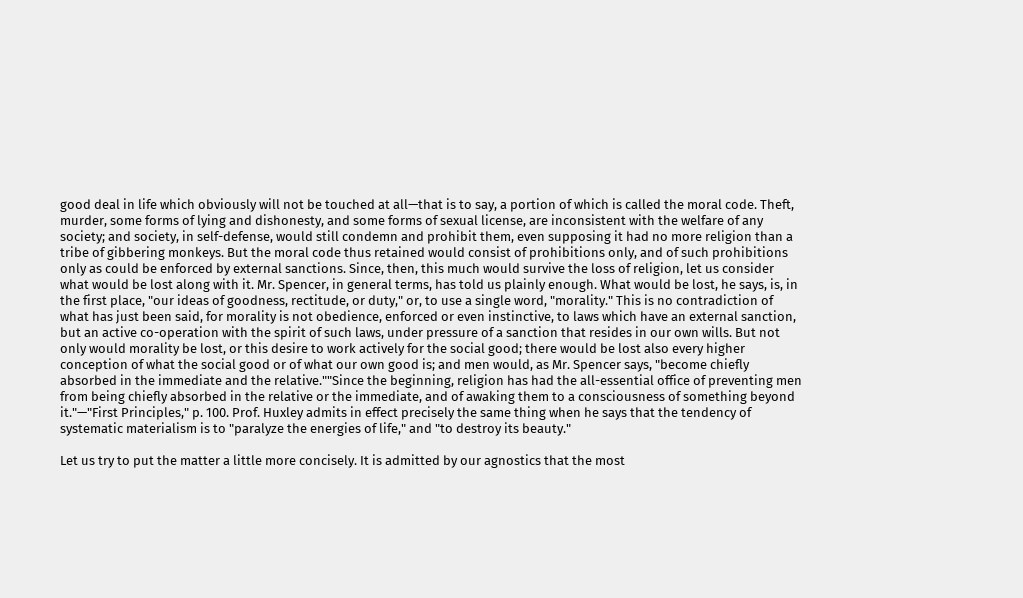good deal in life which obviously will not be touched at all—that is to say, a portion of which is called the moral code. Theft, murder, some forms of lying and dishonesty, and some forms of sexual license, are inconsistent with the welfare of any society; and society, in self-defense, would still condemn and prohibit them, even supposing it had no more religion than a tribe of gibbering monkeys. But the moral code thus retained would consist of prohibitions only, and of such prohibitions only as could be enforced by external sanctions. Since, then, this much would survive the loss of religion, let us consider what would be lost along with it. Mr. Spencer, in general terms, has told us plainly enough. What would be lost, he says, is, in the first place, "our ideas of goodness, rectitude, or duty," or, to use a single word, "morality." This is no contradiction of what has just been said, for morality is not obedience, enforced or even instinctive, to laws which have an external sanction, but an active co-operation with the spirit of such laws, under pressure of a sanction that resides in our own wills. But not only would morality be lost, or this desire to work actively for the social good; there would be lost also every higher conception of what the social good or of what our own good is; and men would, as Mr. Spencer says, "become chiefly absorbed in the immediate and the relative.""Since the beginning, religion has had the all-essential office of preventing men from being chiefly absorbed in the relative or the immediate, and of awaking them to a consciousness of something beyond it."—"First Principles," p. 100. Prof. Huxley admits in effect precisely the same thing when he says that the tendency of systematic materialism is to "paralyze the energies of life," and "to destroy its beauty."

Let us try to put the matter a little more concisely. It is admitted by our agnostics that the most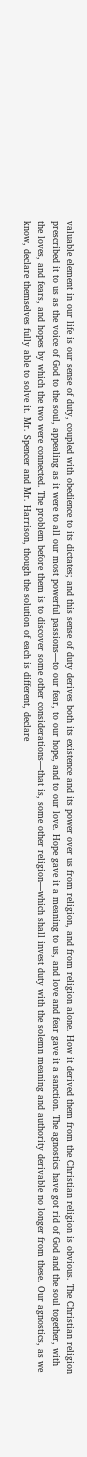valuable element in our life is our sense of duty, coupled with obedience to its dictates; and this sense of duty derives both its existence and its power over us from religion, and from religion alone. How it derived them from the Christian religion is obvious. The Christian religion prescribed it to us as the voice of God to the soul, appealing as it were to all our most powerful passions—to our fear, to our hope, and to our love. Hope gave it a meaning to us, and love and fear gave it a sanction. The agnostics have got rid of God and the soul together, with the loves, and fears, and hopes by which the two were connected. The problem before them is to discover some other considerations—that is, some other religion—which shall invest duty with the solemn meaning and authority derivable no longer from these. Our agnostics, as we know, declare themselves fully able to solve it. Mr. Spencer and Mr. Harrison, though the solution of each is different, declare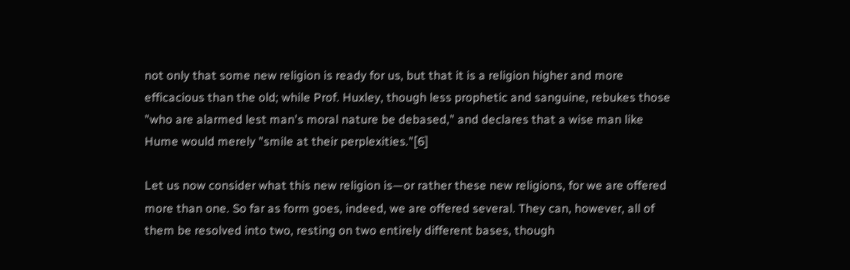not only that some new religion is ready for us, but that it is a religion higher and more efficacious than the old; while Prof. Huxley, though less prophetic and sanguine, rebukes those "who are alarmed lest man's moral nature be debased," and declares that a wise man like Hume would merely "smile at their perplexities."[6]

Let us now consider what this new religion is—or rather these new religions, for we are offered more than one. So far as form goes, indeed, we are offered several. They can, however, all of them be resolved into two, resting on two entirely different bases, though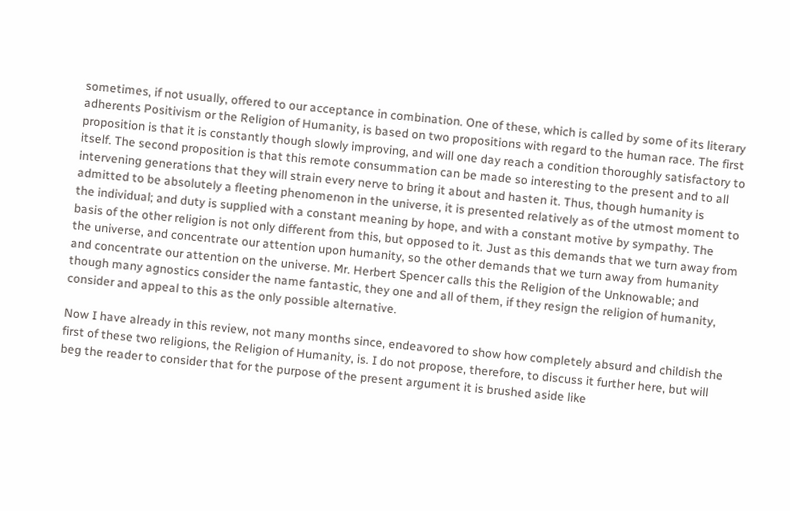sometimes, if not usually, offered to our acceptance in combination. One of these, which is called by some of its literary adherents Positivism or the Religion of Humanity, is based on two propositions with regard to the human race. The first proposition is that it is constantly though slowly improving, and will one day reach a condition thoroughly satisfactory to itself. The second proposition is that this remote consummation can be made so interesting to the present and to all intervening generations that they will strain every nerve to bring it about and hasten it. Thus, though humanity is admitted to be absolutely a fleeting phenomenon in the universe, it is presented relatively as of the utmost moment to the individual; and duty is supplied with a constant meaning by hope, and with a constant motive by sympathy. The basis of the other religion is not only different from this, but opposed to it. Just as this demands that we turn away from the universe, and concentrate our attention upon humanity, so the other demands that we turn away from humanity and concentrate our attention on the universe. Mr. Herbert Spencer calls this the Religion of the Unknowable; and though many agnostics consider the name fantastic, they one and all of them, if they resign the religion of humanity, consider and appeal to this as the only possible alternative.

Now I have already in this review, not many months since, endeavored to show how completely absurd and childish the first of these two religions, the Religion of Humanity, is. I do not propose, therefore, to discuss it further here, but will beg the reader to consider that for the purpose of the present argument it is brushed aside like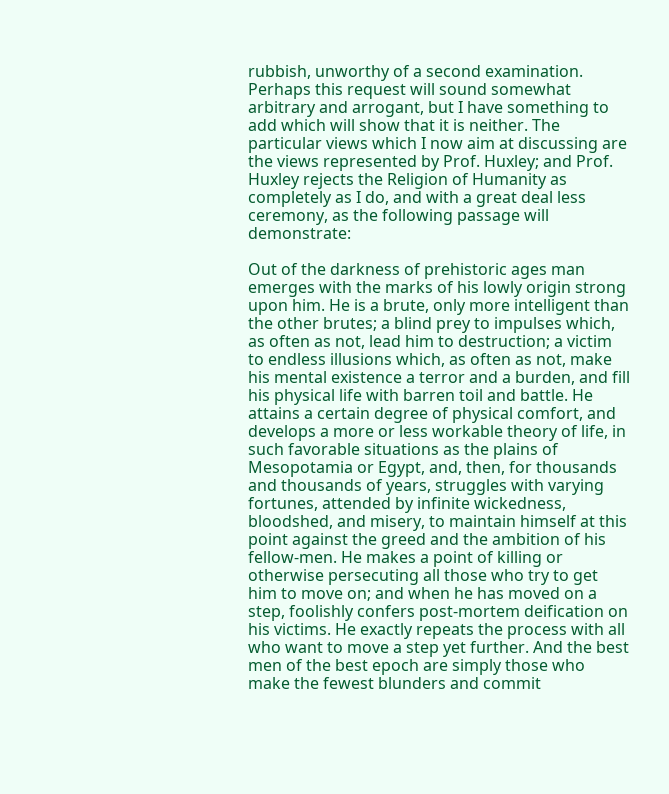rubbish, unworthy of a second examination. Perhaps this request will sound somewhat arbitrary and arrogant, but I have something to add which will show that it is neither. The particular views which I now aim at discussing are the views represented by Prof. Huxley; and Prof. Huxley rejects the Religion of Humanity as completely as I do, and with a great deal less ceremony, as the following passage will demonstrate:

Out of the darkness of prehistoric ages man emerges with the marks of his lowly origin strong upon him. He is a brute, only more intelligent than the other brutes; a blind prey to impulses which, as often as not, lead him to destruction; a victim to endless illusions which, as often as not, make his mental existence a terror and a burden, and fill his physical life with barren toil and battle. He attains a certain degree of physical comfort, and develops a more or less workable theory of life, in such favorable situations as the plains of Mesopotamia or Egypt, and, then, for thousands and thousands of years, struggles with varying fortunes, attended by infinite wickedness, bloodshed, and misery, to maintain himself at this point against the greed and the ambition of his fellow-men. He makes a point of killing or otherwise persecuting all those who try to get him to move on; and when he has moved on a step, foolishly confers post-mortem deification on his victims. He exactly repeats the process with all who want to move a step yet further. And the best men of the best epoch are simply those who make the fewest blunders and commit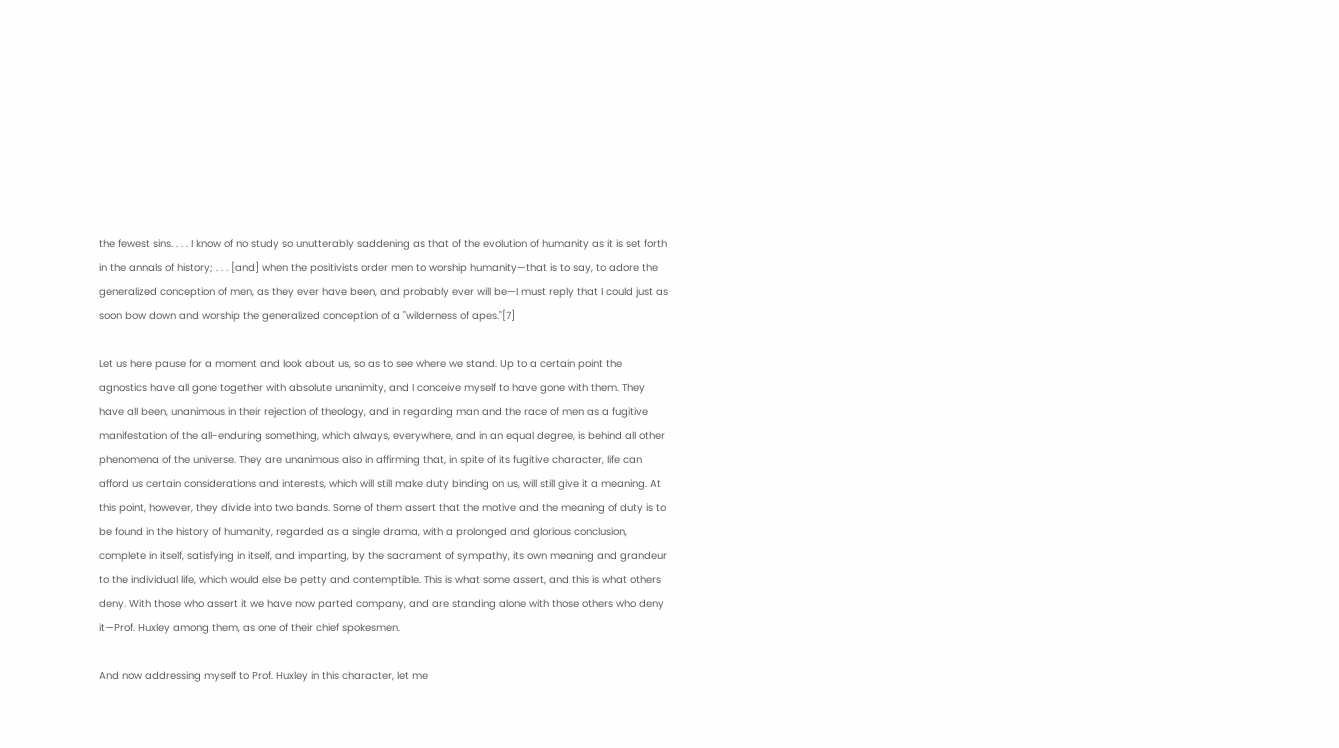the fewest sins. . . . I know of no study so unutterably saddening as that of the evolution of humanity as it is set forth in the annals of history; . . . [and] when the positivists order men to worship humanity—that is to say, to adore the generalized conception of men, as they ever have been, and probably ever will be—I must reply that I could just as soon bow down and worship the generalized conception of a "wilderness of apes."[7]

Let us here pause for a moment and look about us, so as to see where we stand. Up to a certain point the agnostics have all gone together with absolute unanimity, and I conceive myself to have gone with them. They have all been, unanimous in their rejection of theology, and in regarding man and the race of men as a fugitive manifestation of the all-enduring something, which always, everywhere, and in an equal degree, is behind all other phenomena of the universe. They are unanimous also in affirming that, in spite of its fugitive character, life can afford us certain considerations and interests, which will still make duty binding on us, will still give it a meaning. At this point, however, they divide into two bands. Some of them assert that the motive and the meaning of duty is to be found in the history of humanity, regarded as a single drama, with a prolonged and glorious conclusion, complete in itself, satisfying in itself, and imparting, by the sacrament of sympathy, its own meaning and grandeur to the individual life, which would else be petty and contemptible. This is what some assert, and this is what others deny. With those who assert it we have now parted company, and are standing alone with those others who deny it—Prof. Huxley among them, as one of their chief spokesmen.

And now addressing myself to Prof. Huxley in this character, let me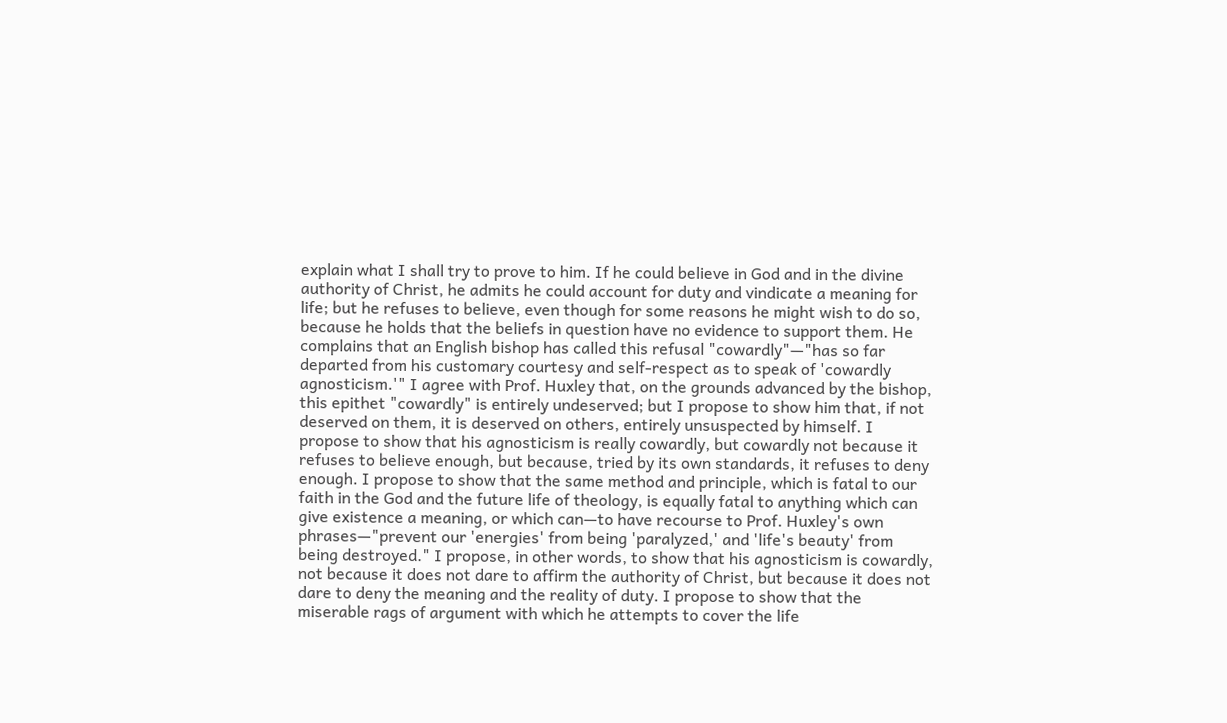explain what I shall try to prove to him. If he could believe in God and in the divine authority of Christ, he admits he could account for duty and vindicate a meaning for life; but he refuses to believe, even though for some reasons he might wish to do so, because he holds that the beliefs in question have no evidence to support them. He complains that an English bishop has called this refusal "cowardly"—"has so far departed from his customary courtesy and self-respect as to speak of 'cowardly agnosticism.'" I agree with Prof. Huxley that, on the grounds advanced by the bishop, this epithet "cowardly" is entirely undeserved; but I propose to show him that, if not deserved on them, it is deserved on others, entirely unsuspected by himself. I propose to show that his agnosticism is really cowardly, but cowardly not because it refuses to believe enough, but because, tried by its own standards, it refuses to deny enough. I propose to show that the same method and principle, which is fatal to our faith in the God and the future life of theology, is equally fatal to anything which can give existence a meaning, or which can—to have recourse to Prof. Huxley's own phrases—"prevent our 'energies' from being 'paralyzed,' and 'life's beauty' from being destroyed." I propose, in other words, to show that his agnosticism is cowardly, not because it does not dare to affirm the authority of Christ, but because it does not dare to deny the meaning and the reality of duty. I propose to show that the miserable rags of argument with which he attempts to cover the life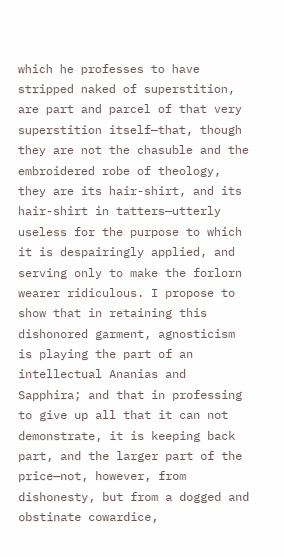which he professes to have stripped naked of superstition, are part and parcel of that very superstition itself—that, though they are not the chasuble and the embroidered robe of theology, they are its hair-shirt, and its hair-shirt in tatters—utterly useless for the purpose to which it is despairingly applied, and serving only to make the forlorn wearer ridiculous. I propose to show that in retaining this dishonored garment, agnosticism is playing the part of an intellectual Ananias and Sapphira; and that in professing to give up all that it can not demonstrate, it is keeping back part, and the larger part of the price—not, however, from dishonesty, but from a dogged and obstinate cowardice,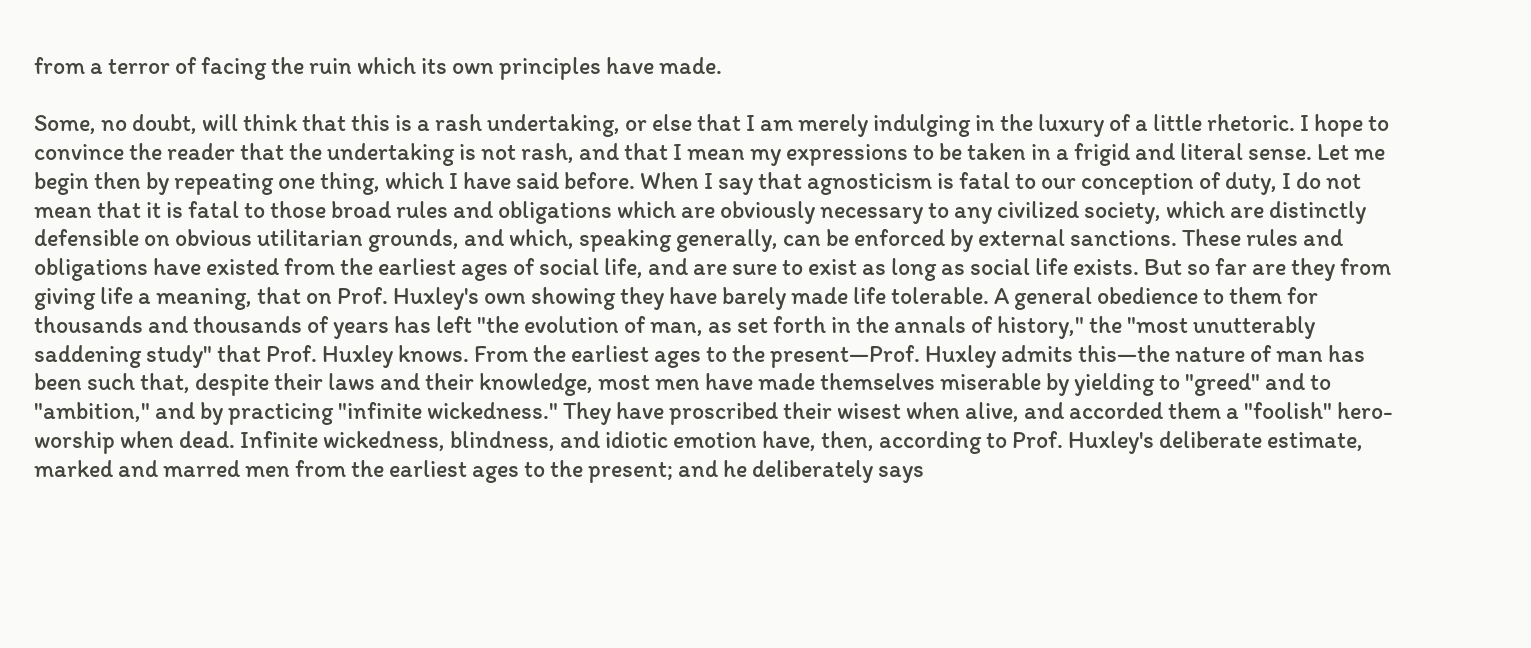from a terror of facing the ruin which its own principles have made.

Some, no doubt, will think that this is a rash undertaking, or else that I am merely indulging in the luxury of a little rhetoric. I hope to convince the reader that the undertaking is not rash, and that I mean my expressions to be taken in a frigid and literal sense. Let me begin then by repeating one thing, which I have said before. When I say that agnosticism is fatal to our conception of duty, I do not mean that it is fatal to those broad rules and obligations which are obviously necessary to any civilized society, which are distinctly defensible on obvious utilitarian grounds, and which, speaking generally, can be enforced by external sanctions. These rules and obligations have existed from the earliest ages of social life, and are sure to exist as long as social life exists. But so far are they from giving life a meaning, that on Prof. Huxley's own showing they have barely made life tolerable. A general obedience to them for thousands and thousands of years has left "the evolution of man, as set forth in the annals of history," the "most unutterably saddening study" that Prof. Huxley knows. From the earliest ages to the present—Prof. Huxley admits this—the nature of man has been such that, despite their laws and their knowledge, most men have made themselves miserable by yielding to "greed" and to "ambition," and by practicing "infinite wickedness." They have proscribed their wisest when alive, and accorded them a "foolish" hero-worship when dead. Infinite wickedness, blindness, and idiotic emotion have, then, according to Prof. Huxley's deliberate estimate, marked and marred men from the earliest ages to the present; and he deliberately says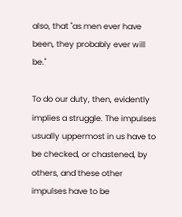also, that "as men ever have been, they probably ever will be."

To do our duty, then, evidently implies a struggle. The impulses usually uppermost in us have to be checked, or chastened, by others, and these other impulses have to be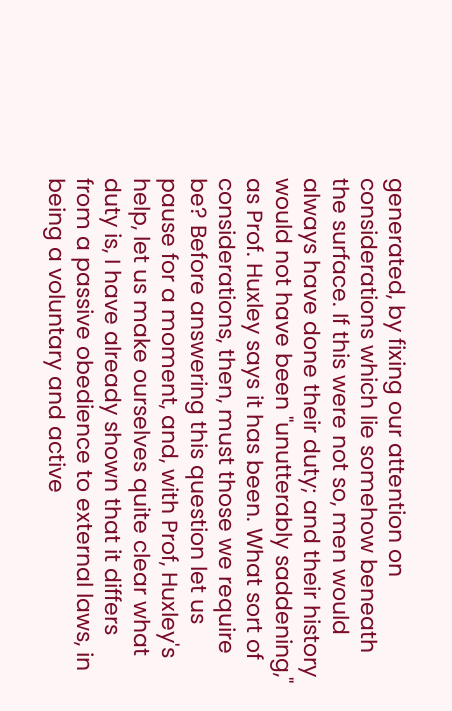generated, by fixing our attention on considerations which lie somehow beneath the surface. If this were not so, men would always have done their duty; and their history would not have been "unutterably saddening," as Prof. Huxley says it has been. What sort of considerations, then, must those we require be? Before answering this question let us pause for a moment, and, with Prof, Huxley's help, let us make ourselves quite clear what duty is, I have already shown that it differs from a passive obedience to external laws, in being a voluntary and active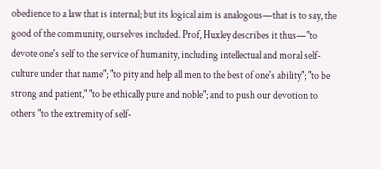obedience to a law that is internal; but its logical aim is analogous—that is to say, the good of the community, ourselves included. Prof, Huxley describes it thus—"to devote one's self to the service of humanity, including intellectual and moral self-culture under that name"; "to pity and help all men to the best of one's ability"; "to be strong and patient," "to be ethically pure and noble"; and to push our devotion to others "to the extremity of self-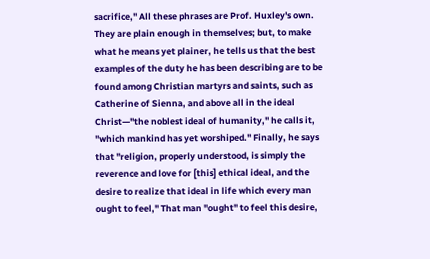sacrifice," All these phrases are Prof. Huxley's own. They are plain enough in themselves; but, to make what he means yet plainer, he tells us that the best examples of the duty he has been describing are to be found among Christian martyrs and saints, such as Catherine of Sienna, and above all in the ideal Christ—"the noblest ideal of humanity," he calls it, "which mankind has yet worshiped." Finally, he says that "religion, properly understood, is simply the reverence and love for [this] ethical ideal, and the desire to realize that ideal in life which every man ought to feel," That man "ought" to feel this desire,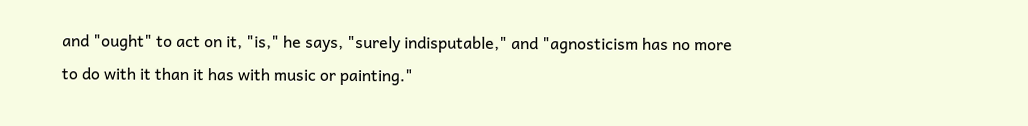and "ought" to act on it, "is," he says, "surely indisputable," and "agnosticism has no more to do with it than it has with music or painting."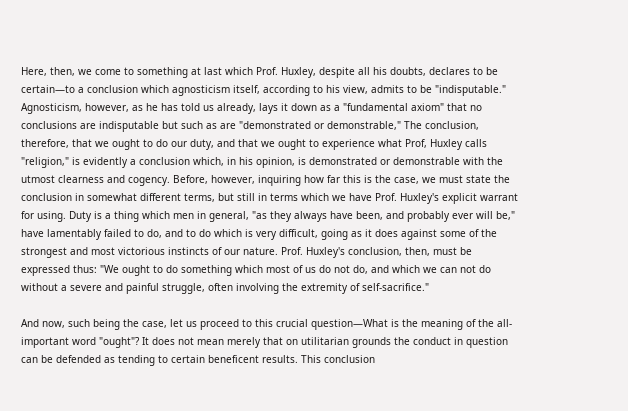Here, then, we come to something at last which Prof. Huxley, despite all his doubts, declares to be certain—to a conclusion which agnosticism itself, according to his view, admits to be "indisputable." Agnosticism, however, as he has told us already, lays it down as a "fundamental axiom" that no conclusions are indisputable but such as are "demonstrated or demonstrable," The conclusion, therefore, that we ought to do our duty, and that we ought to experience what Prof, Huxley calls "religion," is evidently a conclusion which, in his opinion, is demonstrated or demonstrable with the utmost clearness and cogency. Before, however, inquiring how far this is the case, we must state the conclusion in somewhat different terms, but still in terms which we have Prof. Huxley's explicit warrant for using. Duty is a thing which men in general, "as they always have been, and probably ever will be," have lamentably failed to do, and to do which is very difficult, going as it does against some of the strongest and most victorious instincts of our nature. Prof. Huxley's conclusion, then, must be expressed thus: "We ought to do something which most of us do not do, and which we can not do without a severe and painful struggle, often involving the extremity of self-sacrifice."

And now, such being the case, let us proceed to this crucial question—What is the meaning of the all-important word "ought"? It does not mean merely that on utilitarian grounds the conduct in question can be defended as tending to certain beneficent results. This conclusion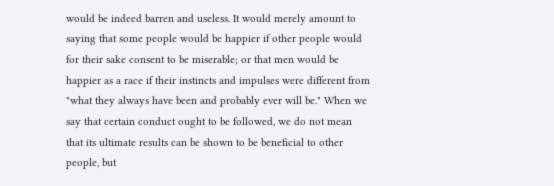would be indeed barren and useless. It would merely amount to saying that some people would be happier if other people would for their sake consent to be miserable; or that men would be happier as a race if their instincts and impulses were different from "what they always have been and probably ever will be." When we say that certain conduct ought to be followed, we do not mean that its ultimate results can be shown to be beneficial to other people, but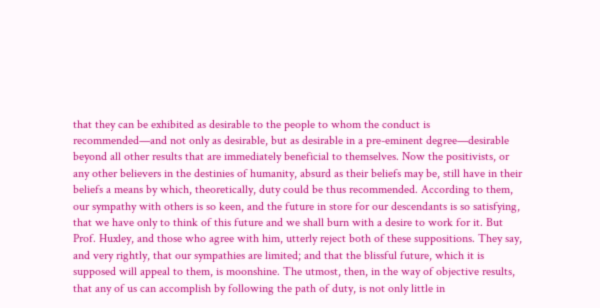that they can be exhibited as desirable to the people to whom the conduct is recommended—and not only as desirable, but as desirable in a pre-eminent degree—desirable beyond all other results that are immediately beneficial to themselves. Now the positivists, or any other believers in the destinies of humanity, absurd as their beliefs may be, still have in their beliefs a means by which, theoretically, duty could be thus recommended. According to them, our sympathy with others is so keen, and the future in store for our descendants is so satisfying, that we have only to think of this future and we shall burn with a desire to work for it. But Prof. Huxley, and those who agree with him, utterly reject both of these suppositions. They say, and very rightly, that our sympathies are limited; and that the blissful future, which it is supposed will appeal to them, is moonshine. The utmost, then, in the way of objective results, that any of us can accomplish by following the path of duty, is not only little in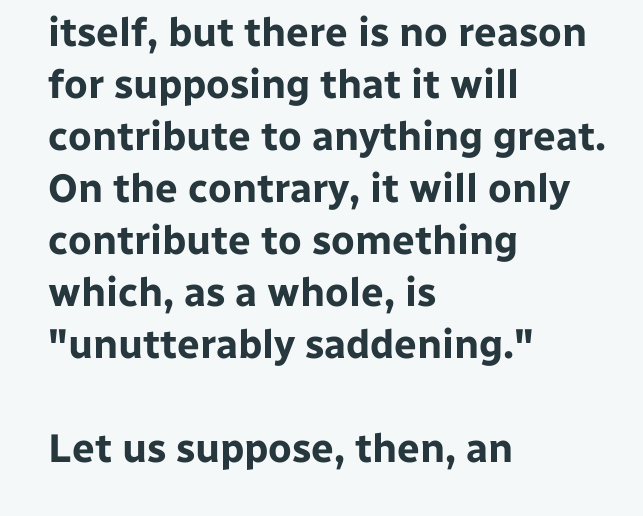itself, but there is no reason for supposing that it will contribute to anything great. On the contrary, it will only contribute to something which, as a whole, is "unutterably saddening."

Let us suppose, then, an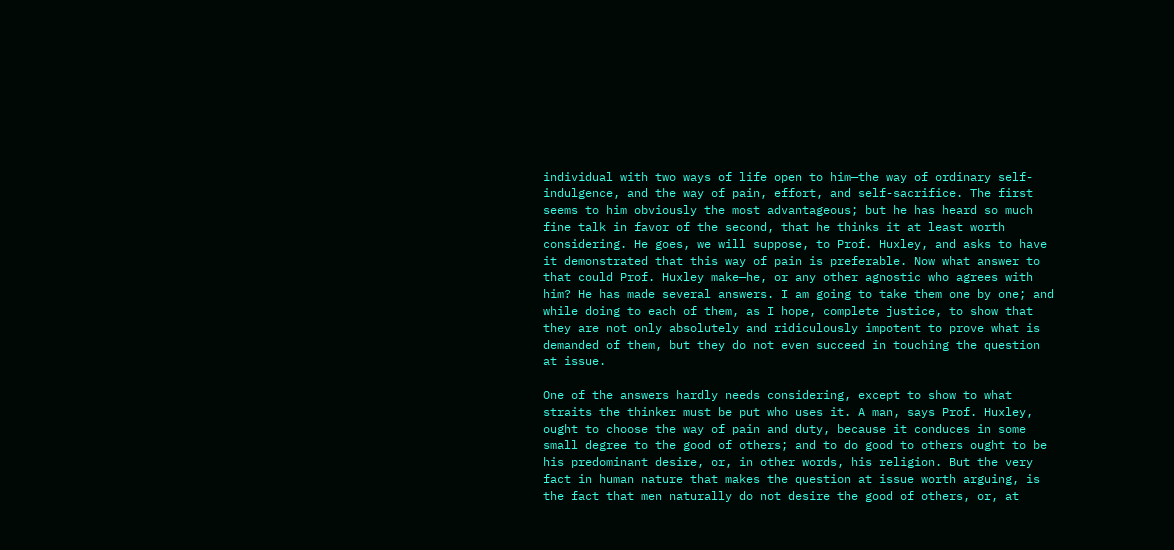individual with two ways of life open to him—the way of ordinary self-indulgence, and the way of pain, effort, and self-sacrifice. The first seems to him obviously the most advantageous; but he has heard so much fine talk in favor of the second, that he thinks it at least worth considering. He goes, we will suppose, to Prof. Huxley, and asks to have it demonstrated that this way of pain is preferable. Now what answer to that could Prof. Huxley make—he, or any other agnostic who agrees with him? He has made several answers. I am going to take them one by one; and while doing to each of them, as I hope, complete justice, to show that they are not only absolutely and ridiculously impotent to prove what is demanded of them, but they do not even succeed in touching the question at issue.

One of the answers hardly needs considering, except to show to what straits the thinker must be put who uses it. A man, says Prof. Huxley, ought to choose the way of pain and duty, because it conduces in some small degree to the good of others; and to do good to others ought to be his predominant desire, or, in other words, his religion. But the very fact in human nature that makes the question at issue worth arguing, is the fact that men naturally do not desire the good of others, or, at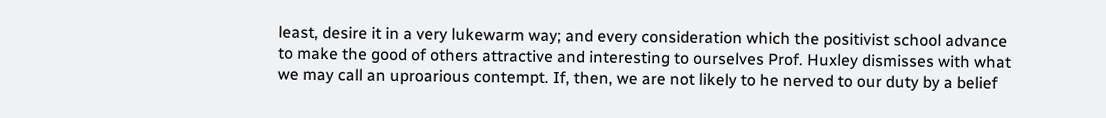least, desire it in a very lukewarm way; and every consideration which the positivist school advance to make the good of others attractive and interesting to ourselves Prof. Huxley dismisses with what we may call an uproarious contempt. If, then, we are not likely to he nerved to our duty by a belief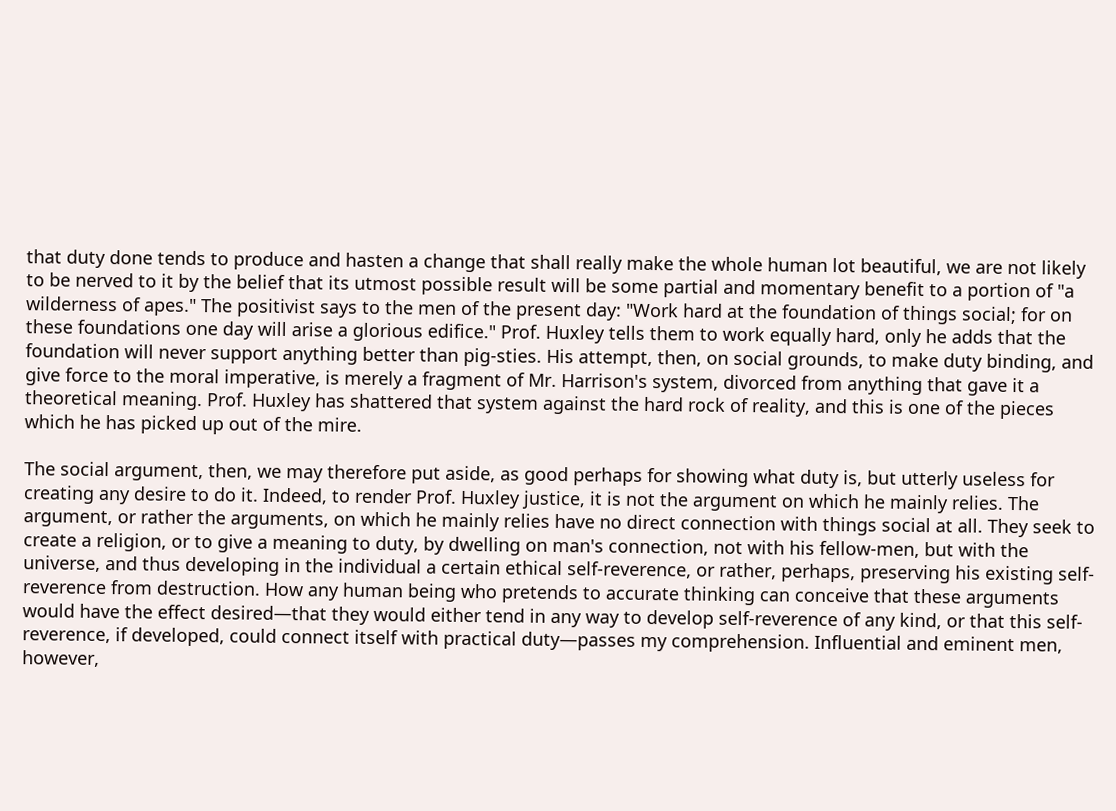that duty done tends to produce and hasten a change that shall really make the whole human lot beautiful, we are not likely to be nerved to it by the belief that its utmost possible result will be some partial and momentary benefit to a portion of "a wilderness of apes." The positivist says to the men of the present day: "Work hard at the foundation of things social; for on these foundations one day will arise a glorious edifice." Prof. Huxley tells them to work equally hard, only he adds that the foundation will never support anything better than pig-sties. His attempt, then, on social grounds, to make duty binding, and give force to the moral imperative, is merely a fragment of Mr. Harrison's system, divorced from anything that gave it a theoretical meaning. Prof. Huxley has shattered that system against the hard rock of reality, and this is one of the pieces which he has picked up out of the mire.

The social argument, then, we may therefore put aside, as good perhaps for showing what duty is, but utterly useless for creating any desire to do it. Indeed, to render Prof. Huxley justice, it is not the argument on which he mainly relies. The argument, or rather the arguments, on which he mainly relies have no direct connection with things social at all. They seek to create a religion, or to give a meaning to duty, by dwelling on man's connection, not with his fellow-men, but with the universe, and thus developing in the individual a certain ethical self-reverence, or rather, perhaps, preserving his existing self-reverence from destruction. How any human being who pretends to accurate thinking can conceive that these arguments would have the effect desired—that they would either tend in any way to develop self-reverence of any kind, or that this self-reverence, if developed, could connect itself with practical duty—passes my comprehension. Influential and eminent men, however,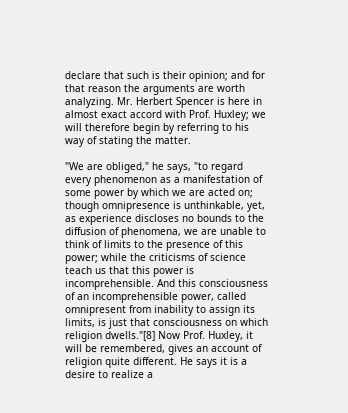declare that such is their opinion; and for that reason the arguments are worth analyzing. Mr. Herbert Spencer is here in almost exact accord with Prof. Huxley; we will therefore begin by referring to his way of stating the matter.

"We are obliged," he says, "to regard every phenomenon as a manifestation of some power by which we are acted on; though omnipresence is unthinkable, yet, as experience discloses no bounds to the diffusion of phenomena, we are unable to think of limits to the presence of this power; while the criticisms of science teach us that this power is incomprehensible. And this consciousness of an incomprehensible power, called omnipresent from inability to assign its limits, is just that consciousness on which religion dwells."[8] Now Prof. Huxley, it will be remembered, gives an account of religion quite different. He says it is a desire to realize a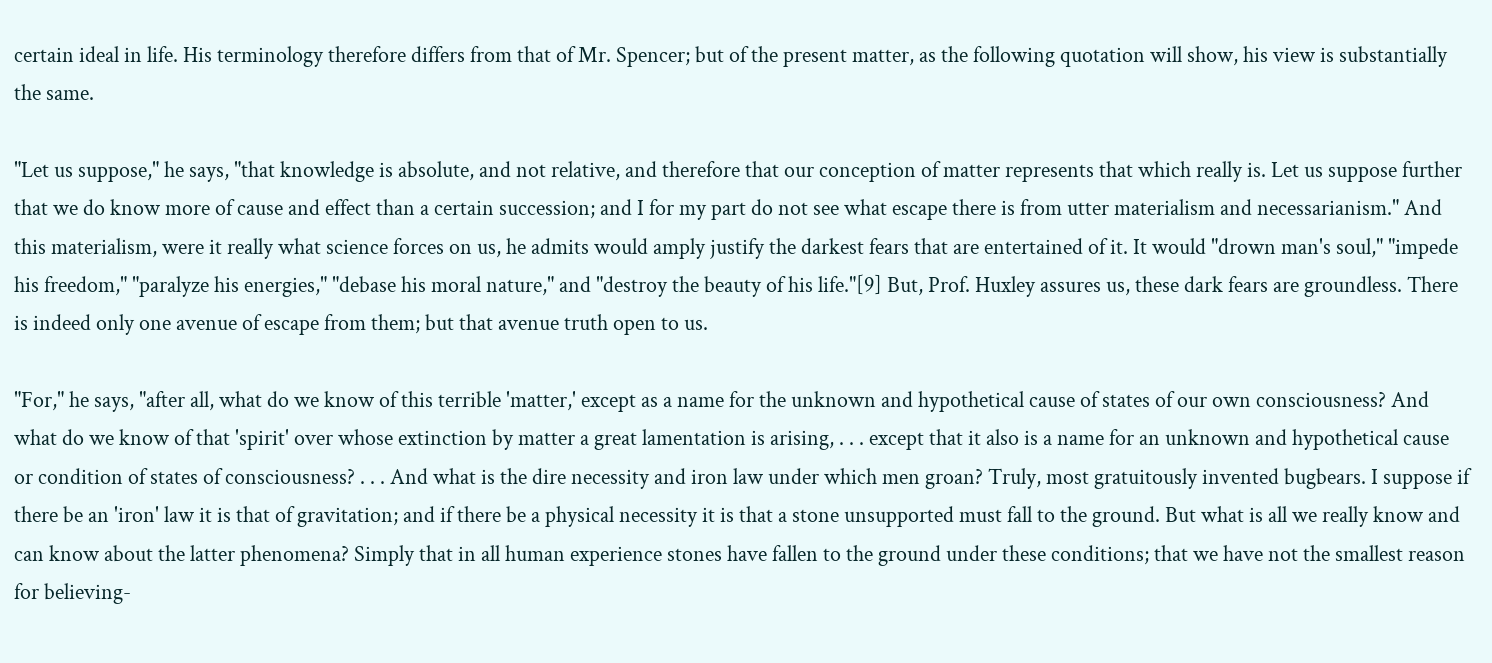certain ideal in life. His terminology therefore differs from that of Mr. Spencer; but of the present matter, as the following quotation will show, his view is substantially the same.

"Let us suppose," he says, "that knowledge is absolute, and not relative, and therefore that our conception of matter represents that which really is. Let us suppose further that we do know more of cause and effect than a certain succession; and I for my part do not see what escape there is from utter materialism and necessarianism." And this materialism, were it really what science forces on us, he admits would amply justify the darkest fears that are entertained of it. It would "drown man's soul," "impede his freedom," "paralyze his energies," "debase his moral nature," and "destroy the beauty of his life."[9] But, Prof. Huxley assures us, these dark fears are groundless. There is indeed only one avenue of escape from them; but that avenue truth open to us.

"For," he says, "after all, what do we know of this terrible 'matter,' except as a name for the unknown and hypothetical cause of states of our own consciousness? And what do we know of that 'spirit' over whose extinction by matter a great lamentation is arising, . . . except that it also is a name for an unknown and hypothetical cause or condition of states of consciousness? . . . And what is the dire necessity and iron law under which men groan? Truly, most gratuitously invented bugbears. I suppose if there be an 'iron' law it is that of gravitation; and if there be a physical necessity it is that a stone unsupported must fall to the ground. But what is all we really know and can know about the latter phenomena? Simply that in all human experience stones have fallen to the ground under these conditions; that we have not the smallest reason for believing-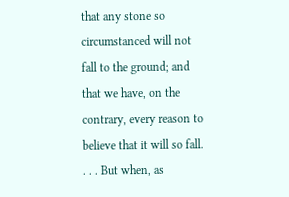that any stone so circumstanced will not fall to the ground; and that we have, on the contrary, every reason to believe that it will so fall. . . . But when, as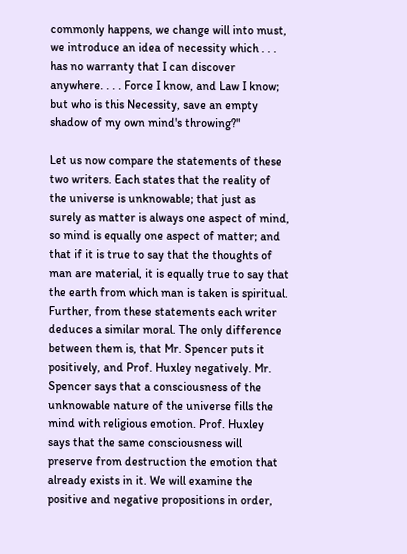commonly happens, we change will into must, we introduce an idea of necessity which . . . has no warranty that I can discover anywhere. . . . Force I know, and Law I know; but who is this Necessity, save an empty shadow of my own mind's throwing?"

Let us now compare the statements of these two writers. Each states that the reality of the universe is unknowable; that just as surely as matter is always one aspect of mind, so mind is equally one aspect of matter; and that if it is true to say that the thoughts of man are material, it is equally true to say that the earth from which man is taken is spiritual. Further, from these statements each writer deduces a similar moral. The only difference between them is, that Mr. Spencer puts it positively, and Prof. Huxley negatively. Mr. Spencer says that a consciousness of the unknowable nature of the universe fills the mind with religious emotion. Prof. Huxley says that the same consciousness will preserve from destruction the emotion that already exists in it. We will examine the positive and negative propositions in order,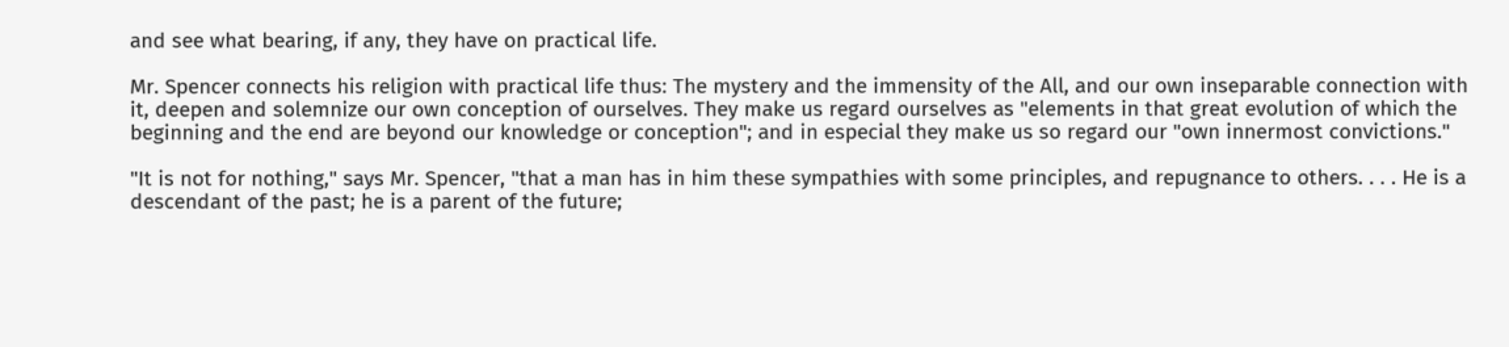and see what bearing, if any, they have on practical life.

Mr. Spencer connects his religion with practical life thus: The mystery and the immensity of the All, and our own inseparable connection with it, deepen and solemnize our own conception of ourselves. They make us regard ourselves as "elements in that great evolution of which the beginning and the end are beyond our knowledge or conception"; and in especial they make us so regard our "own innermost convictions."

"It is not for nothing," says Mr. Spencer, "that a man has in him these sympathies with some principles, and repugnance to others. . . . He is a descendant of the past; he is a parent of the future;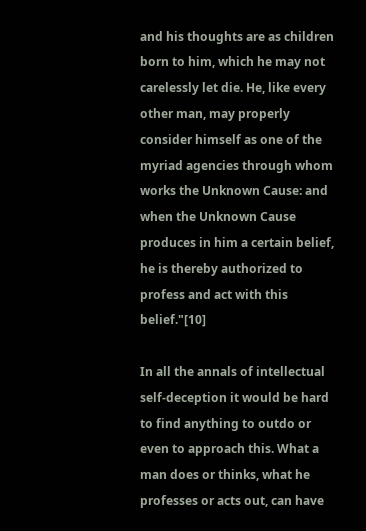and his thoughts are as children born to him, which he may not carelessly let die. He, like every other man, may properly consider himself as one of the myriad agencies through whom works the Unknown Cause: and when the Unknown Cause produces in him a certain belief, he is thereby authorized to profess and act with this belief."[10]

In all the annals of intellectual self-deception it would be hard to find anything to outdo or even to approach this. What a man does or thinks, what he professes or acts out, can have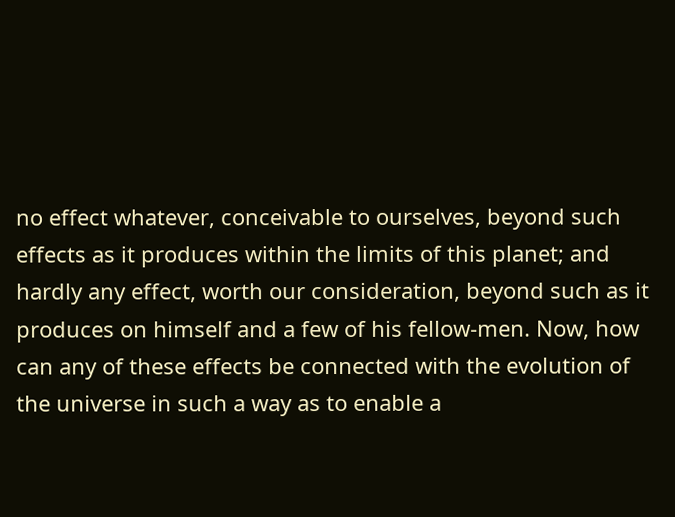no effect whatever, conceivable to ourselves, beyond such effects as it produces within the limits of this planet; and hardly any effect, worth our consideration, beyond such as it produces on himself and a few of his fellow-men. Now, how can any of these effects be connected with the evolution of the universe in such a way as to enable a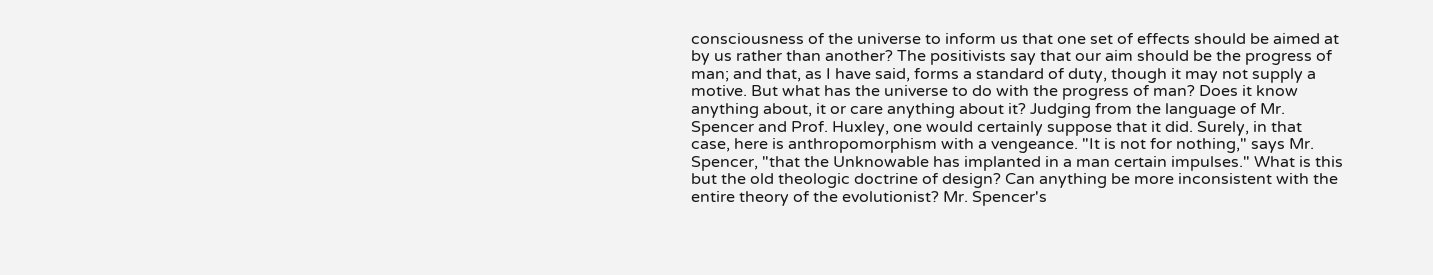consciousness of the universe to inform us that one set of effects should be aimed at by us rather than another? The positivists say that our aim should be the progress of man; and that, as I have said, forms a standard of duty, though it may not supply a motive. But what has the universe to do with the progress of man? Does it know anything about, it or care anything about it? Judging from the language of Mr. Spencer and Prof. Huxley, one would certainly suppose that it did. Surely, in that case, here is anthropomorphism with a vengeance. "It is not for nothing," says Mr. Spencer, "that the Unknowable has implanted in a man certain impulses." What is this but the old theologic doctrine of design? Can anything be more inconsistent with the entire theory of the evolutionist? Mr. Spencer's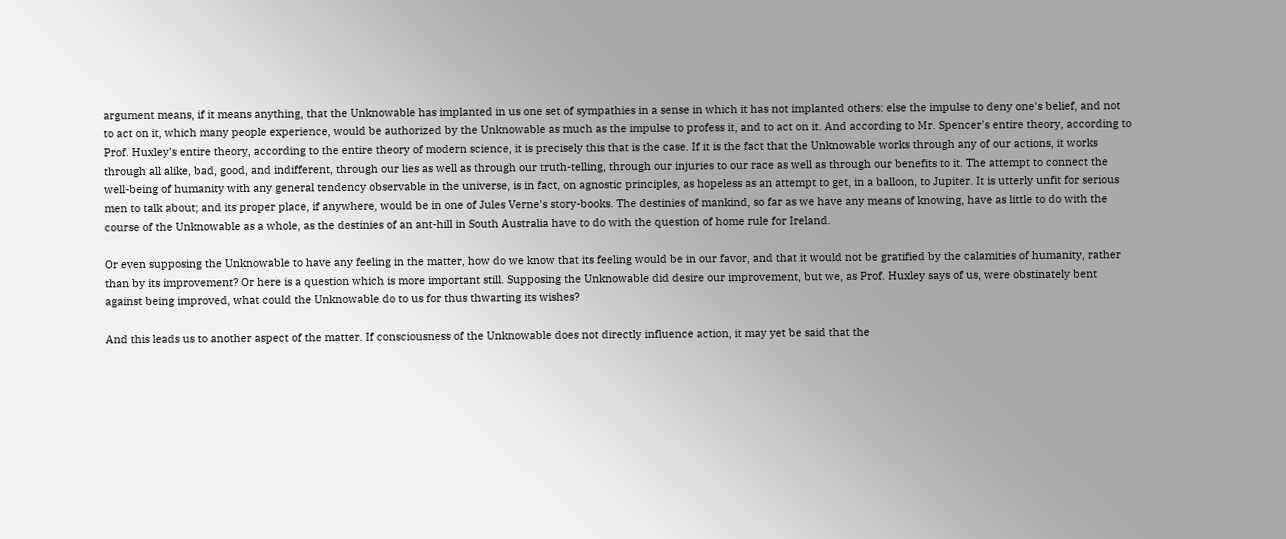argument means, if it means anything, that the Unknowable has implanted in us one set of sympathies in a sense in which it has not implanted others: else the impulse to deny one's belief, and not to act on it, which many people experience, would be authorized by the Unknowable as much as the impulse to profess it, and to act on it. And according to Mr. Spencer's entire theory, according to Prof. Huxley's entire theory, according to the entire theory of modern science, it is precisely this that is the case. If it is the fact that the Unknowable works through any of our actions, it works through all alike, bad, good, and indifferent, through our lies as well as through our truth-telling, through our injuries to our race as well as through our benefits to it. The attempt to connect the well-being of humanity with any general tendency observable in the universe, is in fact, on agnostic principles, as hopeless as an attempt to get, in a balloon, to Jupiter. It is utterly unfit for serious men to talk about; and its proper place, if anywhere, would be in one of Jules Verne's story-books. The destinies of mankind, so far as we have any means of knowing, have as little to do with the course of the Unknowable as a whole, as the destinies of an ant-hill in South Australia have to do with the question of home rule for Ireland.

Or even supposing the Unknowable to have any feeling in the matter, how do we know that its feeling would be in our favor, and that it would not be gratified by the calamities of humanity, rather than by its improvement? Or here is a question which is more important still. Supposing the Unknowable did desire our improvement, but we, as Prof. Huxley says of us, were obstinately bent against being improved, what could the Unknowable do to us for thus thwarting its wishes?

And this leads us to another aspect of the matter. If consciousness of the Unknowable does not directly influence action, it may yet be said that the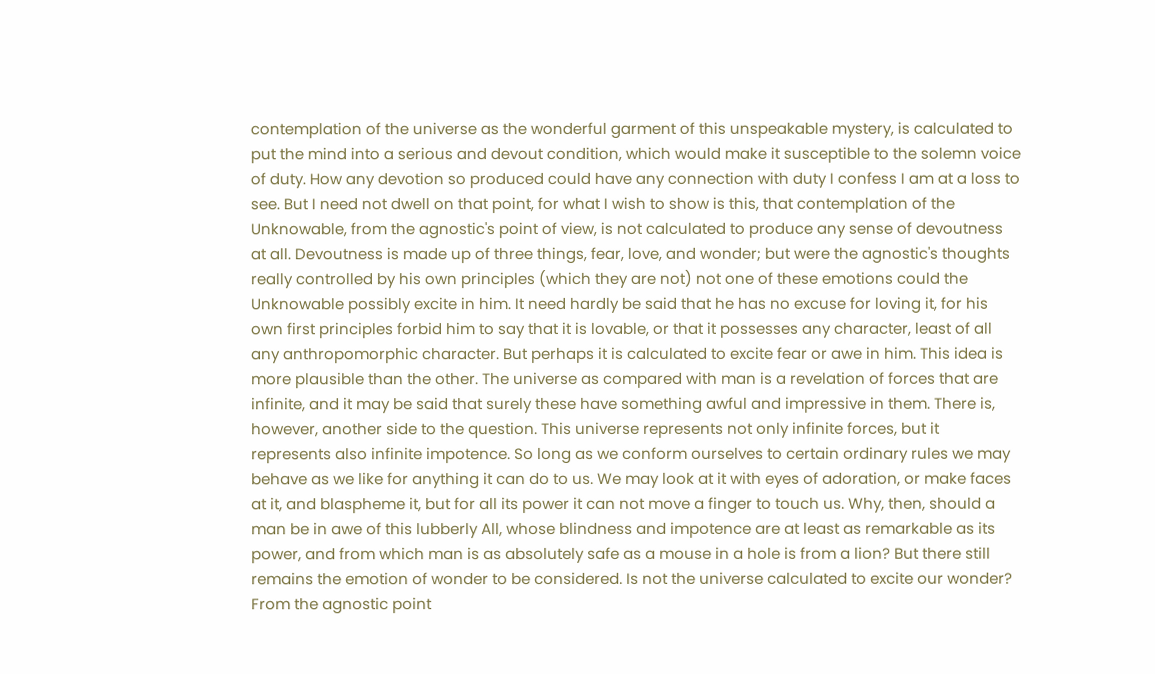contemplation of the universe as the wonderful garment of this unspeakable mystery, is calculated to put the mind into a serious and devout condition, which would make it susceptible to the solemn voice of duty. How any devotion so produced could have any connection with duty I confess I am at a loss to see. But I need not dwell on that point, for what I wish to show is this, that contemplation of the Unknowable, from the agnostic's point of view, is not calculated to produce any sense of devoutness at all. Devoutness is made up of three things, fear, love, and wonder; but were the agnostic's thoughts really controlled by his own principles (which they are not) not one of these emotions could the Unknowable possibly excite in him. It need hardly be said that he has no excuse for loving it, for his own first principles forbid him to say that it is lovable, or that it possesses any character, least of all any anthropomorphic character. But perhaps it is calculated to excite fear or awe in him. This idea is more plausible than the other. The universe as compared with man is a revelation of forces that are infinite, and it may be said that surely these have something awful and impressive in them. There is, however, another side to the question. This universe represents not only infinite forces, but it represents also infinite impotence. So long as we conform ourselves to certain ordinary rules we may behave as we like for anything it can do to us. We may look at it with eyes of adoration, or make faces at it, and blaspheme it, but for all its power it can not move a finger to touch us. Why, then, should a man be in awe of this lubberly All, whose blindness and impotence are at least as remarkable as its power, and from which man is as absolutely safe as a mouse in a hole is from a lion? But there still remains the emotion of wonder to be considered. Is not the universe calculated to excite our wonder? From the agnostic point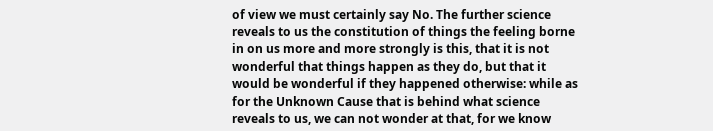of view we must certainly say No. The further science reveals to us the constitution of things the feeling borne in on us more and more strongly is this, that it is not wonderful that things happen as they do, but that it would be wonderful if they happened otherwise: while as for the Unknown Cause that is behind what science reveals to us, we can not wonder at that, for we know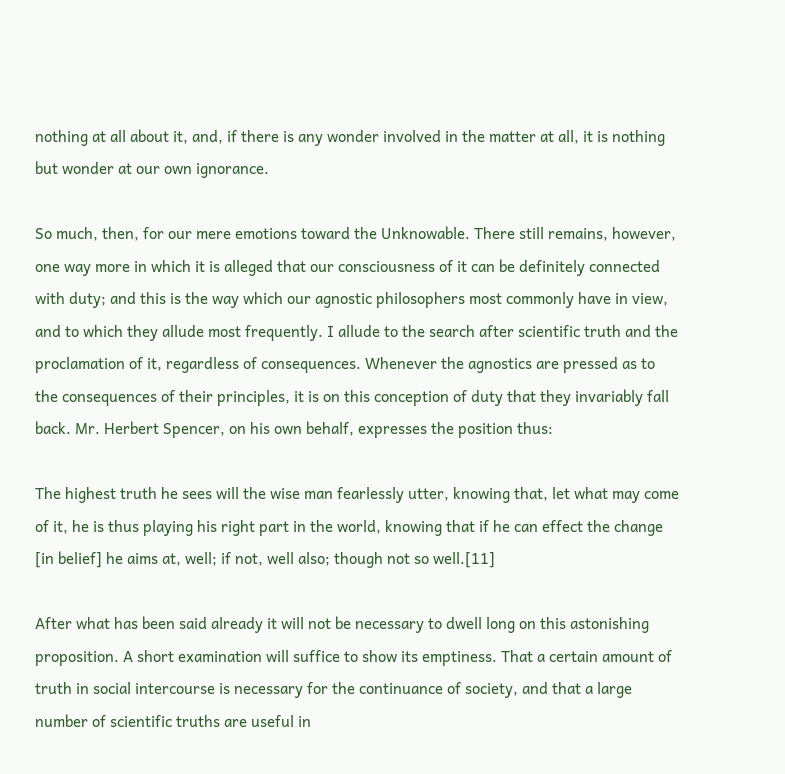nothing at all about it, and, if there is any wonder involved in the matter at all, it is nothing but wonder at our own ignorance.

So much, then, for our mere emotions toward the Unknowable. There still remains, however, one way more in which it is alleged that our consciousness of it can be definitely connected with duty; and this is the way which our agnostic philosophers most commonly have in view, and to which they allude most frequently. I allude to the search after scientific truth and the proclamation of it, regardless of consequences. Whenever the agnostics are pressed as to the consequences of their principles, it is on this conception of duty that they invariably fall back. Mr. Herbert Spencer, on his own behalf, expresses the position thus:

The highest truth he sees will the wise man fearlessly utter, knowing that, let what may come of it, he is thus playing his right part in the world, knowing that if he can effect the change [in belief] he aims at, well; if not, well also; though not so well.[11]

After what has been said already it will not be necessary to dwell long on this astonishing proposition. A short examination will suffice to show its emptiness. That a certain amount of truth in social intercourse is necessary for the continuance of society, and that a large number of scientific truths are useful in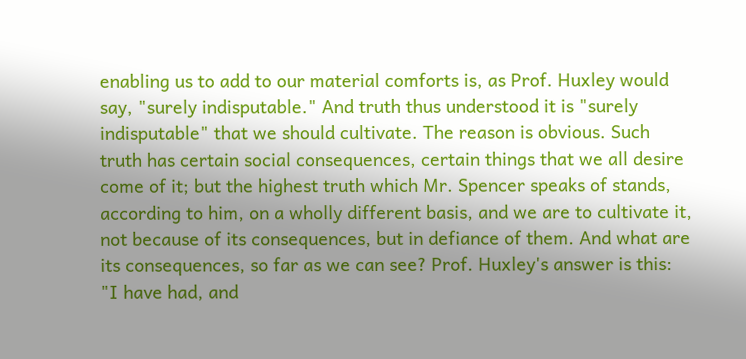enabling us to add to our material comforts is, as Prof. Huxley would say, "surely indisputable." And truth thus understood it is "surely indisputable" that we should cultivate. The reason is obvious. Such truth has certain social consequences, certain things that we all desire come of it; but the highest truth which Mr. Spencer speaks of stands, according to him, on a wholly different basis, and we are to cultivate it, not because of its consequences, but in defiance of them. And what are its consequences, so far as we can see? Prof. Huxley's answer is this: "I have had, and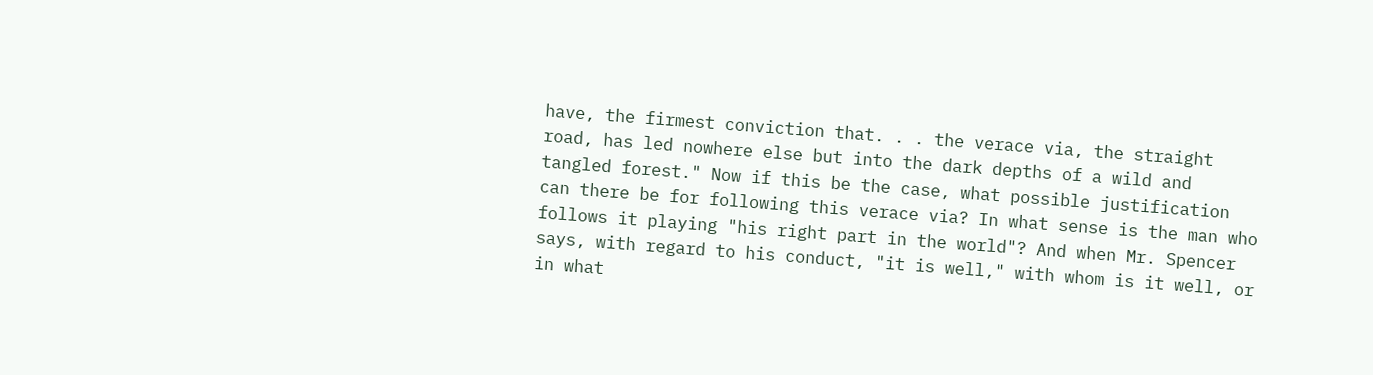have, the firmest conviction that. . . the verace via, the straight road, has led nowhere else but into the dark depths of a wild and tangled forest." Now if this be the case, what possible justification can there be for following this verace via? In what sense is the man who follows it playing "his right part in the world"? And when Mr. Spencer says, with regard to his conduct, "it is well," with whom is it well, or in what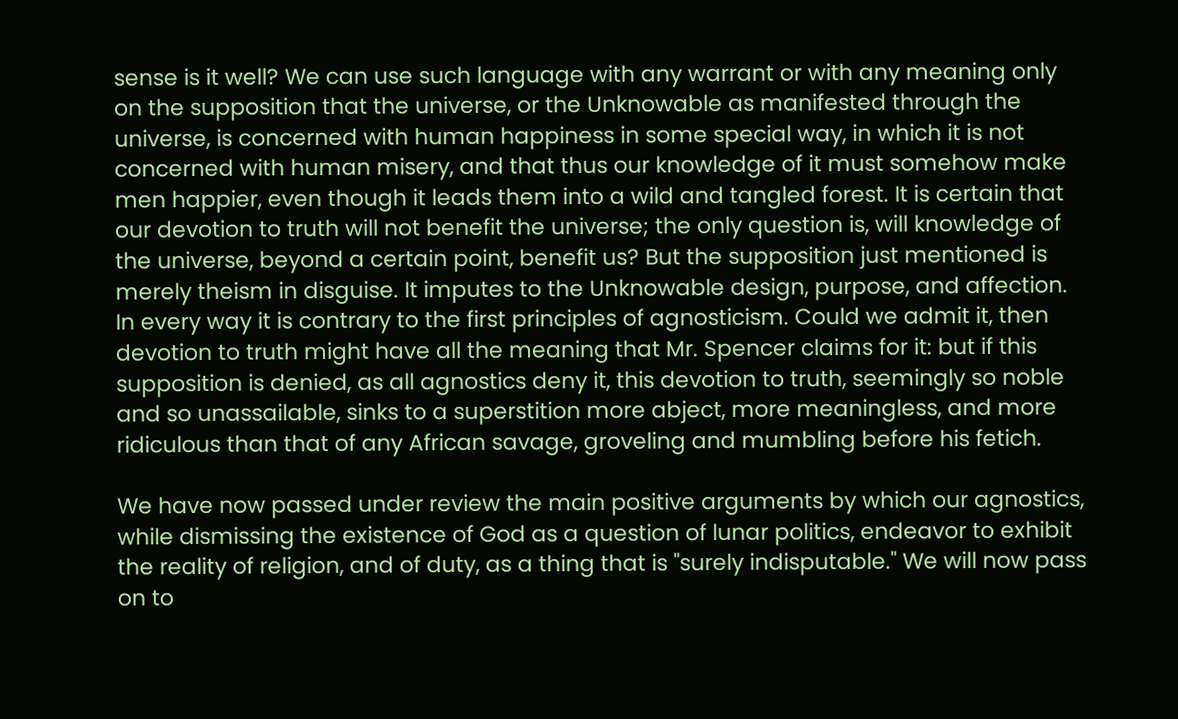sense is it well? We can use such language with any warrant or with any meaning only on the supposition that the universe, or the Unknowable as manifested through the universe, is concerned with human happiness in some special way, in which it is not concerned with human misery, and that thus our knowledge of it must somehow make men happier, even though it leads them into a wild and tangled forest. It is certain that our devotion to truth will not benefit the universe; the only question is, will knowledge of the universe, beyond a certain point, benefit us? But the supposition just mentioned is merely theism in disguise. It imputes to the Unknowable design, purpose, and affection. In every way it is contrary to the first principles of agnosticism. Could we admit it, then devotion to truth might have all the meaning that Mr. Spencer claims for it: but if this supposition is denied, as all agnostics deny it, this devotion to truth, seemingly so noble and so unassailable, sinks to a superstition more abject, more meaningless, and more ridiculous than that of any African savage, groveling and mumbling before his fetich.

We have now passed under review the main positive arguments by which our agnostics, while dismissing the existence of God as a question of lunar politics, endeavor to exhibit the reality of religion, and of duty, as a thing that is "surely indisputable." We will now pass on to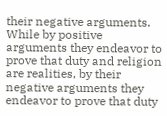their negative arguments. While by positive arguments they endeavor to prove that duty and religion are realities, by their negative arguments they endeavor to prove that duty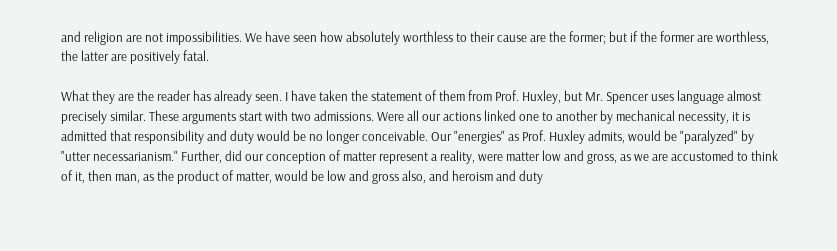and religion are not impossibilities. We have seen how absolutely worthless to their cause are the former; but if the former are worthless, the latter are positively fatal.

What they are the reader has already seen. I have taken the statement of them from Prof. Huxley, but Mr. Spencer uses language almost precisely similar. These arguments start with two admissions. Were all our actions linked one to another by mechanical necessity, it is admitted that responsibility and duty would be no longer conceivable. Our "energies" as Prof. Huxley admits, would be "paralyzed" by "utter necessarianism." Further, did our conception of matter represent a reality, were matter low and gross, as we are accustomed to think of it, then man, as the product of matter, would be low and gross also, and heroism and duty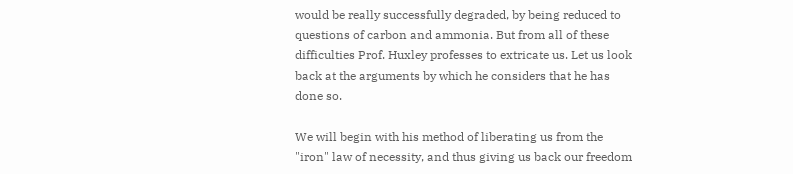would be really successfully degraded, by being reduced to questions of carbon and ammonia. But from all of these difficulties Prof. Huxley professes to extricate us. Let us look back at the arguments by which he considers that he has done so.

We will begin with his method of liberating us from the "iron" law of necessity, and thus giving us back our freedom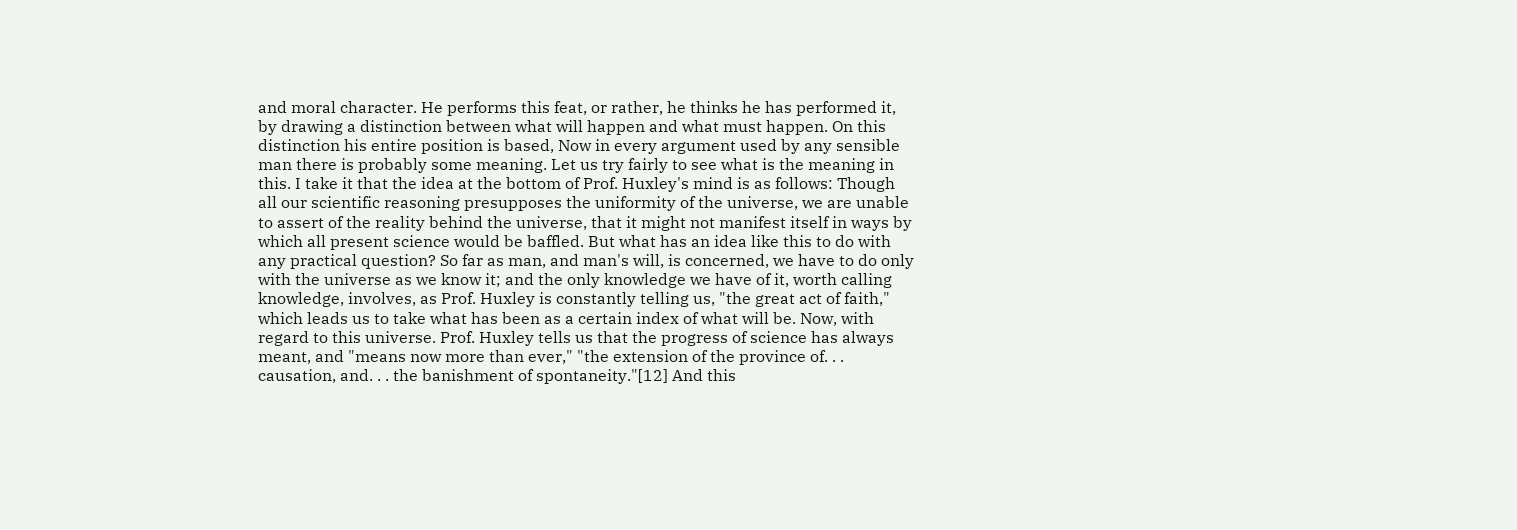and moral character. He performs this feat, or rather, he thinks he has performed it, by drawing a distinction between what will happen and what must happen. On this distinction his entire position is based, Now in every argument used by any sensible man there is probably some meaning. Let us try fairly to see what is the meaning in this. I take it that the idea at the bottom of Prof. Huxley's mind is as follows: Though all our scientific reasoning presupposes the uniformity of the universe, we are unable to assert of the reality behind the universe, that it might not manifest itself in ways by which all present science would be baffled. But what has an idea like this to do with any practical question? So far as man, and man's will, is concerned, we have to do only with the universe as we know it; and the only knowledge we have of it, worth calling knowledge, involves, as Prof. Huxley is constantly telling us, "the great act of faith," which leads us to take what has been as a certain index of what will be. Now, with regard to this universe. Prof. Huxley tells us that the progress of science has always meant, and "means now more than ever," "the extension of the province of. . . causation, and. . . the banishment of spontaneity."[12] And this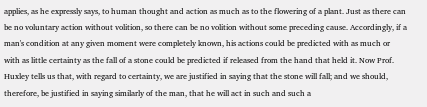applies, as he expressly says, to human thought and action as much as to the flowering of a plant. Just as there can be no voluntary action without volition, so there can be no volition without some preceding cause. Accordingly, if a man's condition at any given moment were completely known, his actions could be predicted with as much or with as little certainty as the fall of a stone could be predicted if released from the hand that held it. Now Prof. Huxley tells us that, with regard to certainty, we are justified in saying that the stone will fall; and we should, therefore, be justified in saying similarly of the man, that he will act in such and such a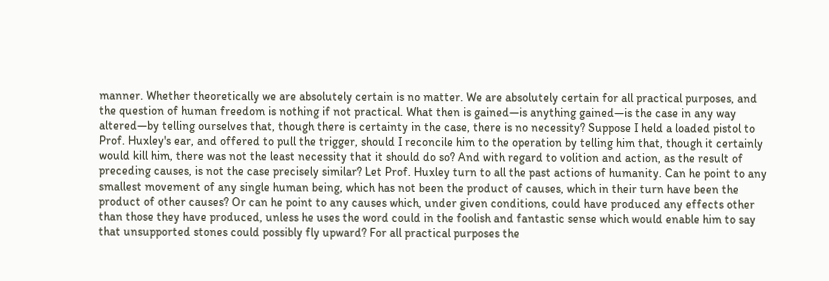manner. Whether theoretically we are absolutely certain is no matter. We are absolutely certain for all practical purposes, and the question of human freedom is nothing if not practical. What then is gained—is anything gained—is the case in any way altered—by telling ourselves that, though there is certainty in the case, there is no necessity? Suppose I held a loaded pistol to Prof. Huxley's ear, and offered to pull the trigger, should I reconcile him to the operation by telling him that, though it certainly would kill him, there was not the least necessity that it should do so? And with regard to volition and action, as the result of preceding causes, is not the case precisely similar? Let Prof. Huxley turn to all the past actions of humanity. Can he point to any smallest movement of any single human being, which has not been the product of causes, which in their turn have been the product of other causes? Or can he point to any causes which, under given conditions, could have produced any effects other than those they have produced, unless he uses the word could in the foolish and fantastic sense which would enable him to say that unsupported stones could possibly fly upward? For all practical purposes the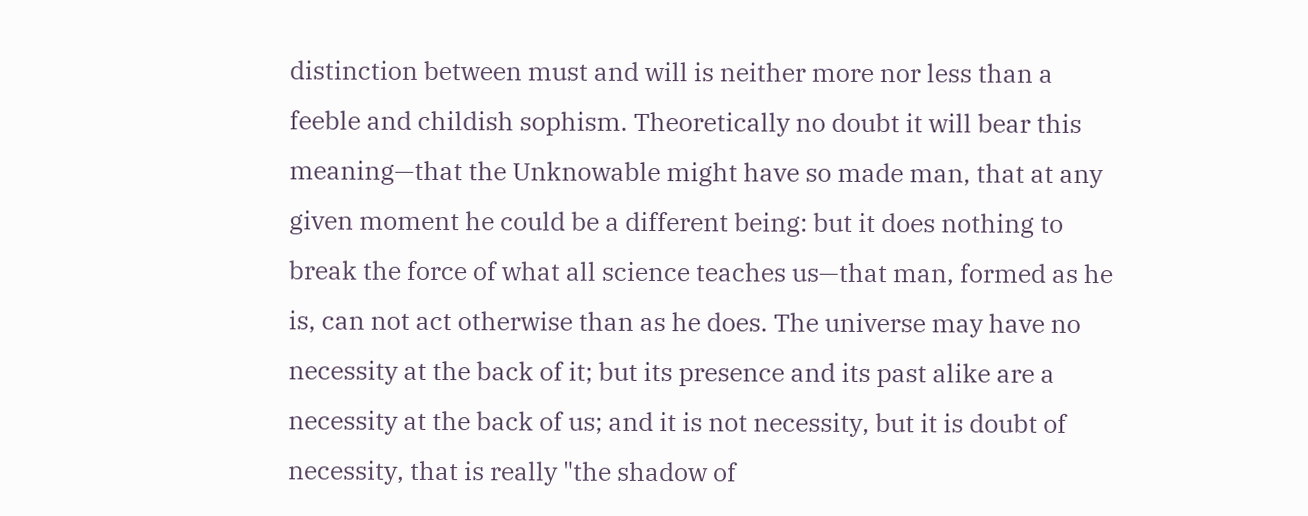distinction between must and will is neither more nor less than a feeble and childish sophism. Theoretically no doubt it will bear this meaning—that the Unknowable might have so made man, that at any given moment he could be a different being: but it does nothing to break the force of what all science teaches us—that man, formed as he is, can not act otherwise than as he does. The universe may have no necessity at the back of it; but its presence and its past alike are a necessity at the back of us; and it is not necessity, but it is doubt of necessity, that is really "the shadow of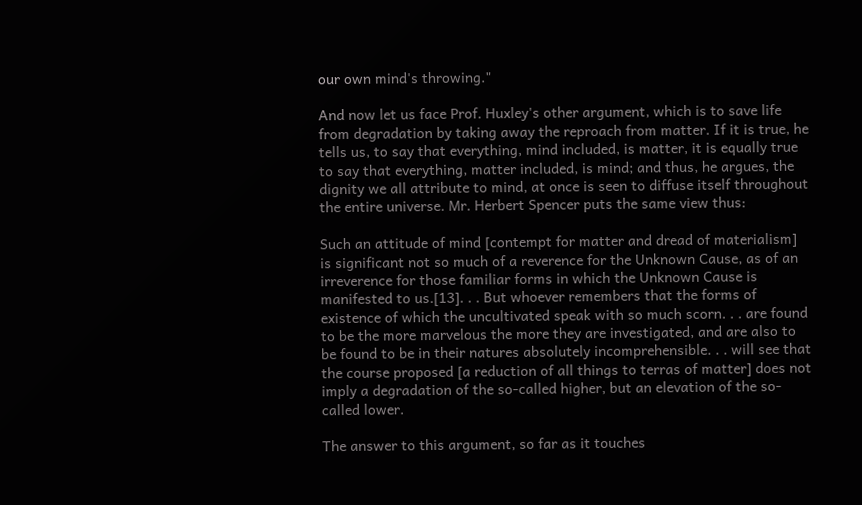our own mind's throwing."

And now let us face Prof. Huxley's other argument, which is to save life from degradation by taking away the reproach from matter. If it is true, he tells us, to say that everything, mind included, is matter, it is equally true to say that everything, matter included, is mind; and thus, he argues, the dignity we all attribute to mind, at once is seen to diffuse itself throughout the entire universe. Mr. Herbert Spencer puts the same view thus:

Such an attitude of mind [contempt for matter and dread of materialism] is significant not so much of a reverence for the Unknown Cause, as of an irreverence for those familiar forms in which the Unknown Cause is manifested to us.[13]. . . But whoever remembers that the forms of existence of which the uncultivated speak with so much scorn. . . are found to be the more marvelous the more they are investigated, and are also to be found to be in their natures absolutely incomprehensible. . . will see that the course proposed [a reduction of all things to terras of matter] does not imply a degradation of the so-called higher, but an elevation of the so-called lower.

The answer to this argument, so far as it touches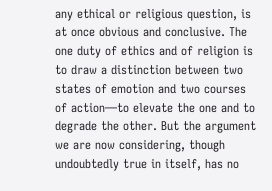any ethical or religious question, is at once obvious and conclusive. The one duty of ethics and of religion is to draw a distinction between two states of emotion and two courses of action—to elevate the one and to degrade the other. But the argument we are now considering, though undoubtedly true in itself, has no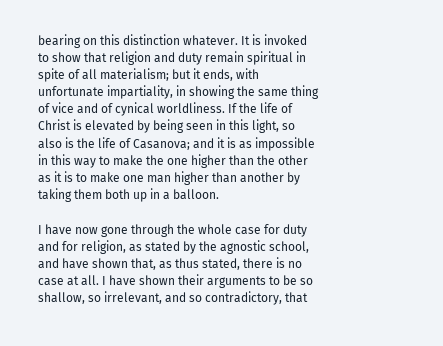bearing on this distinction whatever. It is invoked to show that religion and duty remain spiritual in spite of all materialism; but it ends, with unfortunate impartiality, in showing the same thing of vice and of cynical worldliness. If the life of Christ is elevated by being seen in this light, so also is the life of Casanova; and it is as impossible in this way to make the one higher than the other as it is to make one man higher than another by taking them both up in a balloon.

I have now gone through the whole case for duty and for religion, as stated by the agnostic school, and have shown that, as thus stated, there is no case at all. I have shown their arguments to be so shallow, so irrelevant, and so contradictory, that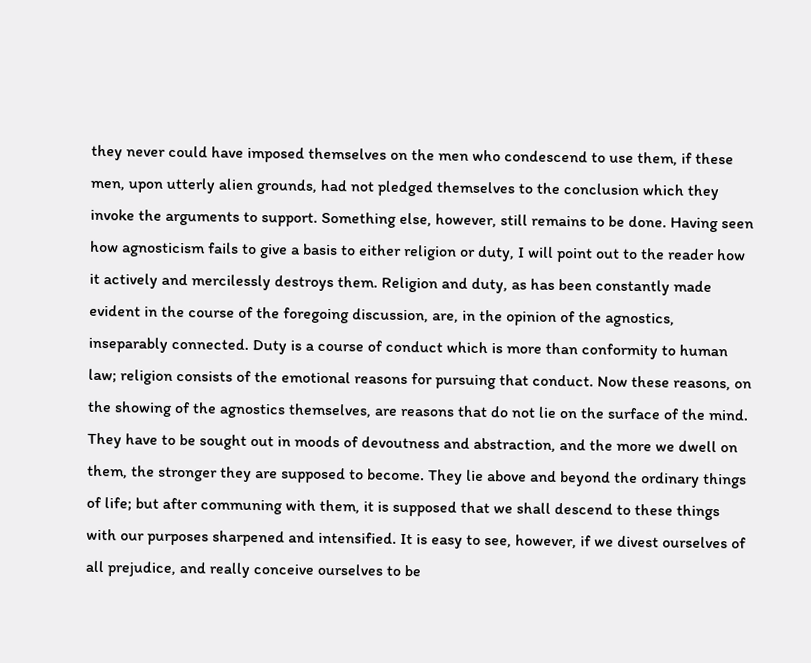they never could have imposed themselves on the men who condescend to use them, if these men, upon utterly alien grounds, had not pledged themselves to the conclusion which they invoke the arguments to support. Something else, however, still remains to be done. Having seen how agnosticism fails to give a basis to either religion or duty, I will point out to the reader how it actively and mercilessly destroys them. Religion and duty, as has been constantly made evident in the course of the foregoing discussion, are, in the opinion of the agnostics, inseparably connected. Duty is a course of conduct which is more than conformity to human law; religion consists of the emotional reasons for pursuing that conduct. Now these reasons, on the showing of the agnostics themselves, are reasons that do not lie on the surface of the mind. They have to be sought out in moods of devoutness and abstraction, and the more we dwell on them, the stronger they are supposed to become. They lie above and beyond the ordinary things of life; but after communing with them, it is supposed that we shall descend to these things with our purposes sharpened and intensified. It is easy to see, however, if we divest ourselves of all prejudice, and really conceive ourselves to be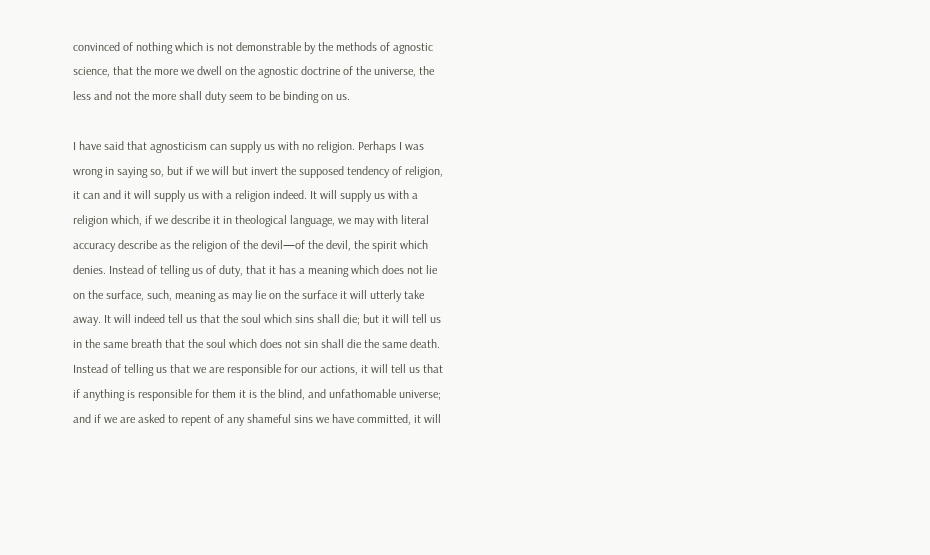convinced of nothing which is not demonstrable by the methods of agnostic science, that the more we dwell on the agnostic doctrine of the universe, the less and not the more shall duty seem to be binding on us.

I have said that agnosticism can supply us with no religion. Perhaps I was wrong in saying so, but if we will but invert the supposed tendency of religion, it can and it will supply us with a religion indeed. It will supply us with a religion which, if we describe it in theological language, we may with literal accuracy describe as the religion of the devil—of the devil, the spirit which denies. Instead of telling us of duty, that it has a meaning which does not lie on the surface, such, meaning as may lie on the surface it will utterly take away. It will indeed tell us that the soul which sins shall die; but it will tell us in the same breath that the soul which does not sin shall die the same death. Instead of telling us that we are responsible for our actions, it will tell us that if anything is responsible for them it is the blind, and unfathomable universe; and if we are asked to repent of any shameful sins we have committed, it will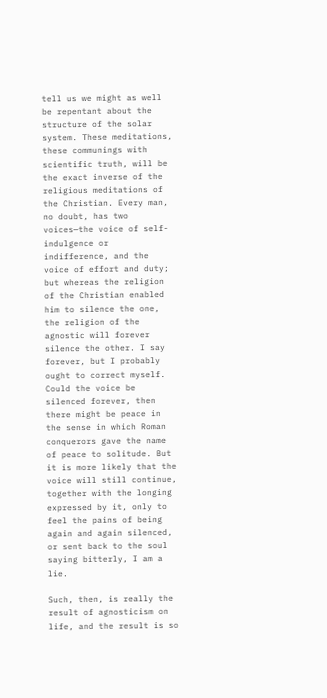tell us we might as well be repentant about the structure of the solar system. These meditations, these communings with scientific truth, will be the exact inverse of the religious meditations of the Christian. Every man, no doubt, has two voices—the voice of self-indulgence or indifference, and the voice of effort and duty; but whereas the religion of the Christian enabled him to silence the one, the religion of the agnostic will forever silence the other. I say forever, but I probably ought to correct myself. Could the voice be silenced forever, then there might be peace in the sense in which Roman conquerors gave the name of peace to solitude. But it is more likely that the voice will still continue, together with the longing expressed by it, only to feel the pains of being again and again silenced, or sent back to the soul saying bitterly, I am a lie.

Such, then, is really the result of agnosticism on life, and the result is so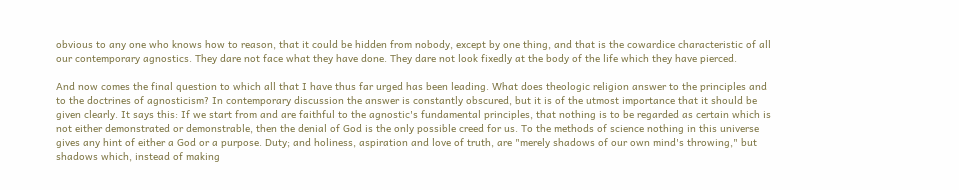obvious to any one who knows how to reason, that it could be hidden from nobody, except by one thing, and that is the cowardice characteristic of all our contemporary agnostics. They dare not face what they have done. They dare not look fixedly at the body of the life which they have pierced.

And now comes the final question to which all that I have thus far urged has been leading. What does theologic religion answer to the principles and to the doctrines of agnosticism? In contemporary discussion the answer is constantly obscured, but it is of the utmost importance that it should be given clearly. It says this: If we start from and are faithful to the agnostic's fundamental principles, that nothing is to be regarded as certain which is not either demonstrated or demonstrable, then the denial of God is the only possible creed for us. To the methods of science nothing in this universe gives any hint of either a God or a purpose. Duty; and holiness, aspiration and love of truth, are "merely shadows of our own mind's throwing," but shadows which, instead of making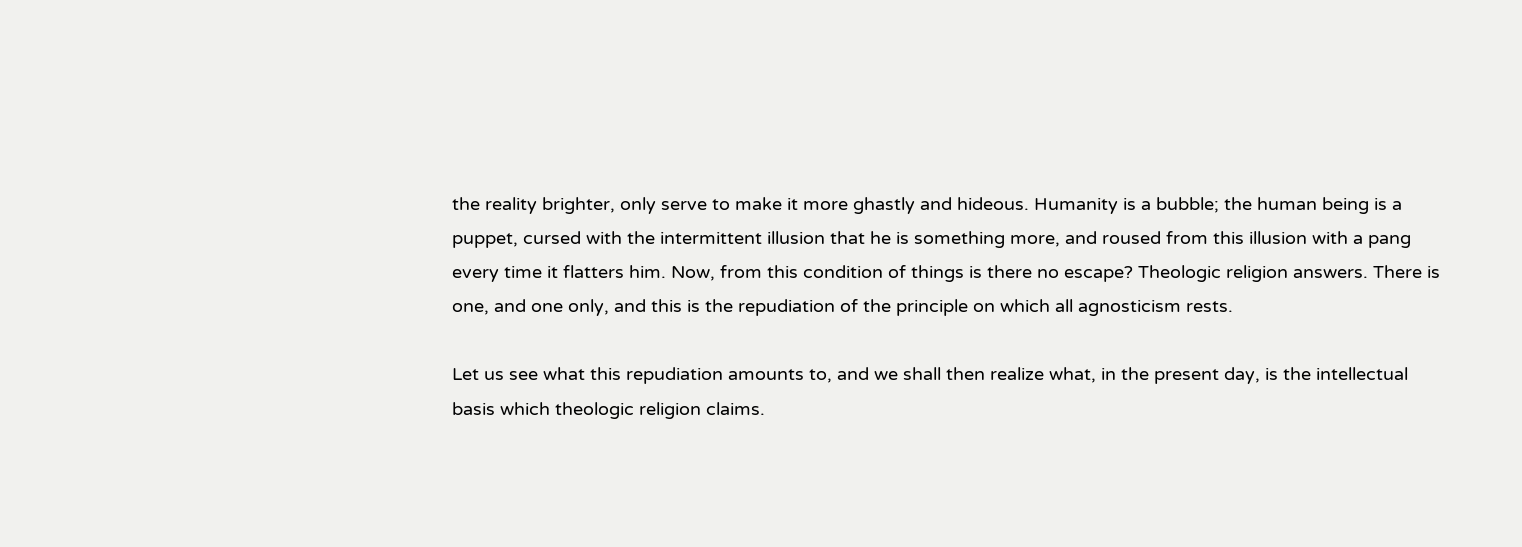the reality brighter, only serve to make it more ghastly and hideous. Humanity is a bubble; the human being is a puppet, cursed with the intermittent illusion that he is something more, and roused from this illusion with a pang every time it flatters him. Now, from this condition of things is there no escape? Theologic religion answers. There is one, and one only, and this is the repudiation of the principle on which all agnosticism rests.

Let us see what this repudiation amounts to, and we shall then realize what, in the present day, is the intellectual basis which theologic religion claims.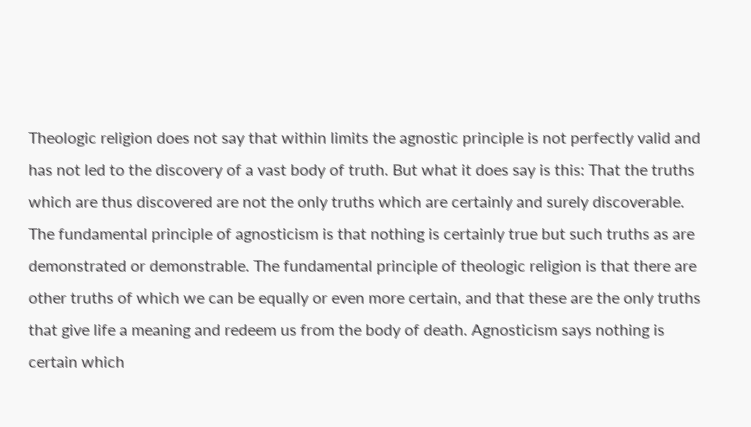Theologic religion does not say that within limits the agnostic principle is not perfectly valid and has not led to the discovery of a vast body of truth. But what it does say is this: That the truths which are thus discovered are not the only truths which are certainly and surely discoverable. The fundamental principle of agnosticism is that nothing is certainly true but such truths as are demonstrated or demonstrable. The fundamental principle of theologic religion is that there are other truths of which we can be equally or even more certain, and that these are the only truths that give life a meaning and redeem us from the body of death. Agnosticism says nothing is certain which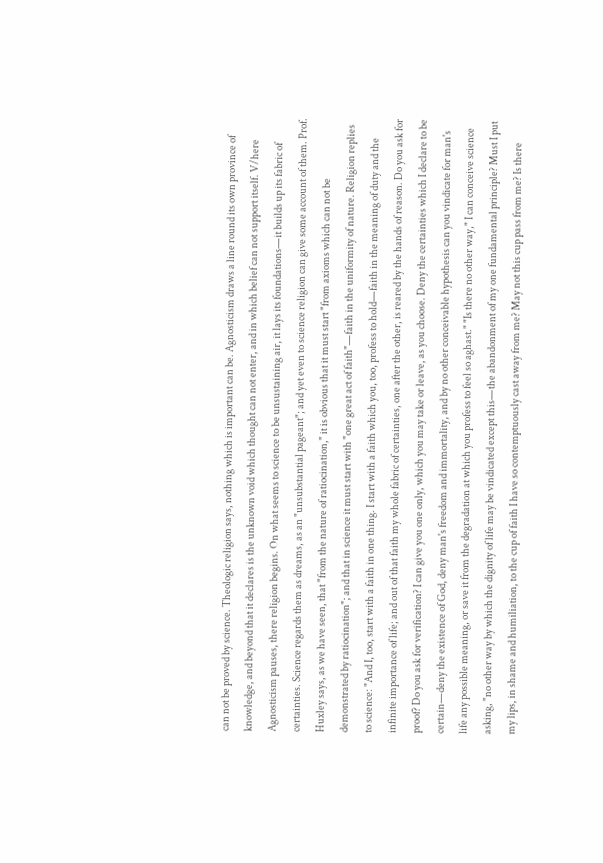can not be proved by science. Theologic religion says, nothing which is important can be. Agnosticism draws a line round its own province of knowledge, and beyond that it declares is the unknown void which thought can not enter, and in which belief can not support itself. V/here Agnosticism pauses, there religion begins. On what seems to science to be unsustaining air, it lays its foundations—it builds up its fabric of certainties. Science regards them as dreams, as an "unsubstantial pageant"; and yet even to science religion can give some account of them. Prof. Huxley says, as we have seen, that "from the nature of ratiocination," it is obvious that it must start "from axioms which can not be demonstrated by ratiocination"; and that in science it must start with "one great act of faith"—faith in the uniformity of nature. Religion replies to science: "And I, too, start with a faith in one thing. I start with a faith which you, too, profess to hold—faith in the meaning of duty and the infinite importance of life; and out of that faith my whole fabric of certainties, one after the other, is reared by the hands of reason. Do you ask for proof? Do you ask for verification? I can give you one only, which you may take or leave, as you choose. Deny the certainties which I declare to be certain—deny the existence of God, deny man's freedom and immortality, and by no other conceivable hypothesis can you vindicate for man's life any possible meaning, or save it from the degradation at which you profess to feel so aghast." "Is there no other way," I can conceive science asking, "no other way by which the dignity of life may be vindicated except this—the abandonment of my one fundamental principle? Must I put my lips, in shame and humiliation, to the cup of faith I have so contemptuously cast away from me? May not this cup pass from me? Is there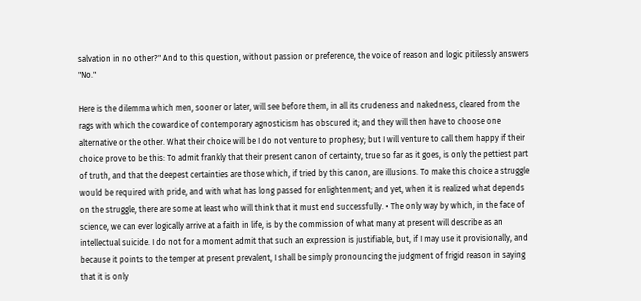salvation in no other?" And to this question, without passion or preference, the voice of reason and logic pitilessly answers "No."

Here is the dilemma which men, sooner or later, will see before them, in all its crudeness and nakedness, cleared from the rags with which the cowardice of contemporary agnosticism has obscured it; and they will then have to choose one alternative or the other. What their choice will be I do not venture to prophesy; but I will venture to call them happy if their choice prove to be this: To admit frankly that their present canon of certainty, true so far as it goes, is only the pettiest part of truth, and that the deepest certainties are those which, if tried by this canon, are illusions. To make this choice a struggle would be required with pride, and with what has long passed for enlightenment; and yet, when it is realized what depends on the struggle, there are some at least who will think that it must end successfully. • The only way by which, in the face of science, we can ever logically arrive at a faith in life, is by the commission of what many at present will describe as an intellectual suicide. I do not for a moment admit that such an expression is justifiable, but, if I may use it provisionally, and because it points to the temper at present prevalent, I shall be simply pronouncing the judgment of frigid reason in saying that it is only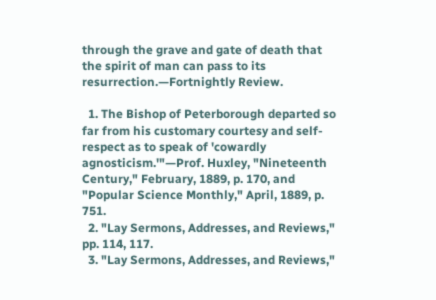through the grave and gate of death that the spirit of man can pass to its resurrection.—Fortnightly Review.

  1. The Bishop of Peterborough departed so far from his customary courtesy and self-respect as to speak of 'cowardly agnosticism.'"—Prof. Huxley, "Nineteenth Century," February, 1889, p. 170, and "Popular Science Monthly," April, 1889, p. 751.
  2. "Lay Sermons, Addresses, and Reviews," pp. 114, 117.
  3. "Lay Sermons, Addresses, and Reviews,"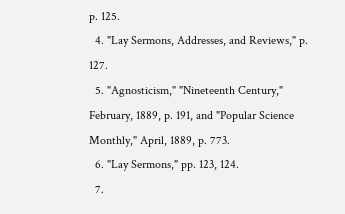p. 125.
  4. "Lay Sermons, Addresses, and Reviews," p. 127.
  5. "Agnosticism," "Nineteenth Century," February, 1889, p. 191, and "Popular Science Monthly," April, 1889, p. 773.
  6. "Lay Sermons," pp. 123, 124.
  7.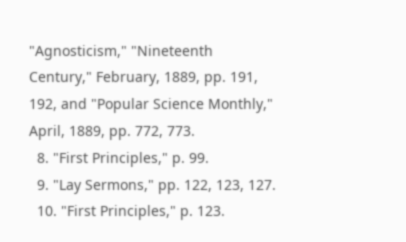"Agnosticism," "Nineteenth Century," February, 1889, pp. 191, 192, and "Popular Science Monthly," April, 1889, pp. 772, 773.
  8. "First Principles," p. 99.
  9. "Lay Sermons," pp. 122, 123, 127.
  10. "First Principles," p. 123.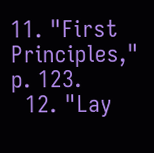11. "First Principles," p. 123.
  12. "Lay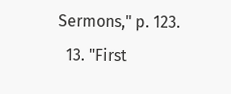Sermons," p. 123.
  13. "First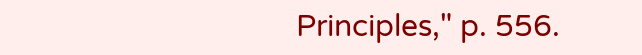Principles," p. 556.